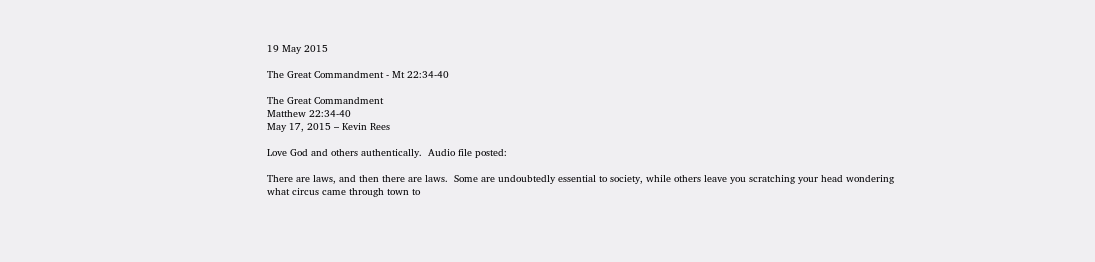19 May 2015

The Great Commandment - Mt 22:34-40

The Great Commandment
Matthew 22:34-40
May 17, 2015 – Kevin Rees

Love God and others authentically.  Audio file posted:

There are laws, and then there are laws.  Some are undoubtedly essential to society, while others leave you scratching your head wondering what circus came through town to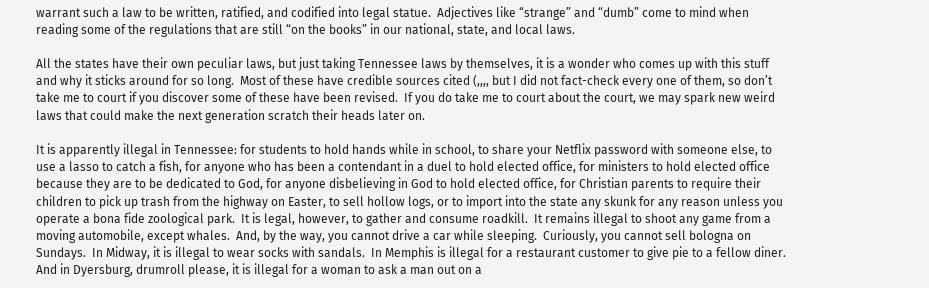warrant such a law to be written, ratified, and codified into legal statue.  Adjectives like “strange” and “dumb” come to mind when reading some of the regulations that are still “on the books” in our national, state, and local laws.

All the states have their own peculiar laws, but just taking Tennessee laws by themselves, it is a wonder who comes up with this stuff and why it sticks around for so long.  Most of these have credible sources cited (,,,, but I did not fact-check every one of them, so don’t take me to court if you discover some of these have been revised.  If you do take me to court about the court, we may spark new weird laws that could make the next generation scratch their heads later on.

It is apparently illegal in Tennessee: for students to hold hands while in school, to share your Netflix password with someone else, to use a lasso to catch a fish, for anyone who has been a contendant in a duel to hold elected office, for ministers to hold elected office because they are to be dedicated to God, for anyone disbelieving in God to hold elected office, for Christian parents to require their children to pick up trash from the highway on Easter, to sell hollow logs, or to import into the state any skunk for any reason unless you operate a bona fide zoological park.  It is legal, however, to gather and consume roadkill.  It remains illegal to shoot any game from a moving automobile, except whales.  And, by the way, you cannot drive a car while sleeping.  Curiously, you cannot sell bologna on Sundays.  In Midway, it is illegal to wear socks with sandals.  In Memphis is illegal for a restaurant customer to give pie to a fellow diner.  And in Dyersburg, drumroll please, it is illegal for a woman to ask a man out on a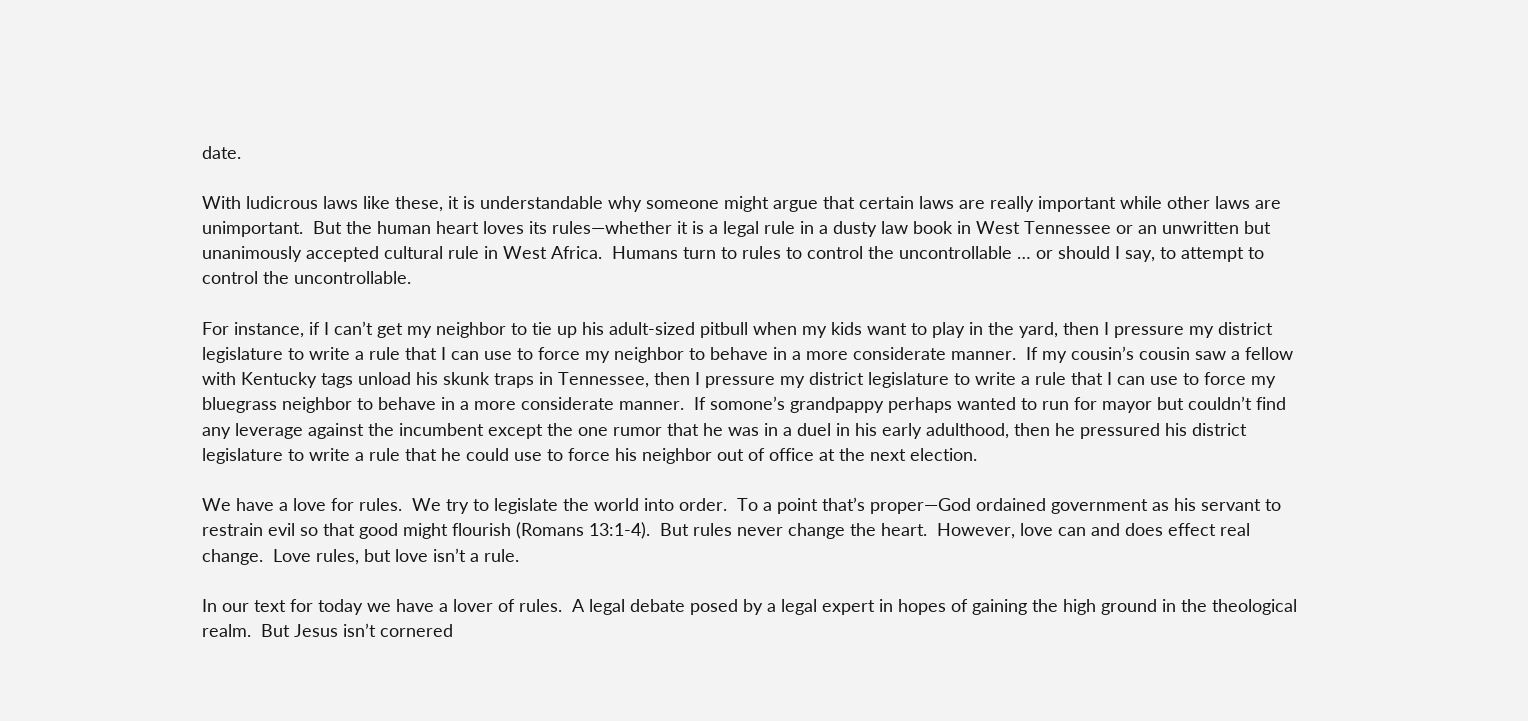date.

With ludicrous laws like these, it is understandable why someone might argue that certain laws are really important while other laws are unimportant.  But the human heart loves its rules—whether it is a legal rule in a dusty law book in West Tennessee or an unwritten but unanimously accepted cultural rule in West Africa.  Humans turn to rules to control the uncontrollable … or should I say, to attempt to control the uncontrollable.

For instance, if I can’t get my neighbor to tie up his adult-sized pitbull when my kids want to play in the yard, then I pressure my district legislature to write a rule that I can use to force my neighbor to behave in a more considerate manner.  If my cousin’s cousin saw a fellow with Kentucky tags unload his skunk traps in Tennessee, then I pressure my district legislature to write a rule that I can use to force my bluegrass neighbor to behave in a more considerate manner.  If somone’s grandpappy perhaps wanted to run for mayor but couldn’t find any leverage against the incumbent except the one rumor that he was in a duel in his early adulthood, then he pressured his district legislature to write a rule that he could use to force his neighbor out of office at the next election.

We have a love for rules.  We try to legislate the world into order.  To a point that’s proper—God ordained government as his servant to restrain evil so that good might flourish (Romans 13:1-4).  But rules never change the heart.  However, love can and does effect real change.  Love rules, but love isn’t a rule.

In our text for today we have a lover of rules.  A legal debate posed by a legal expert in hopes of gaining the high ground in the theological realm.  But Jesus isn’t cornered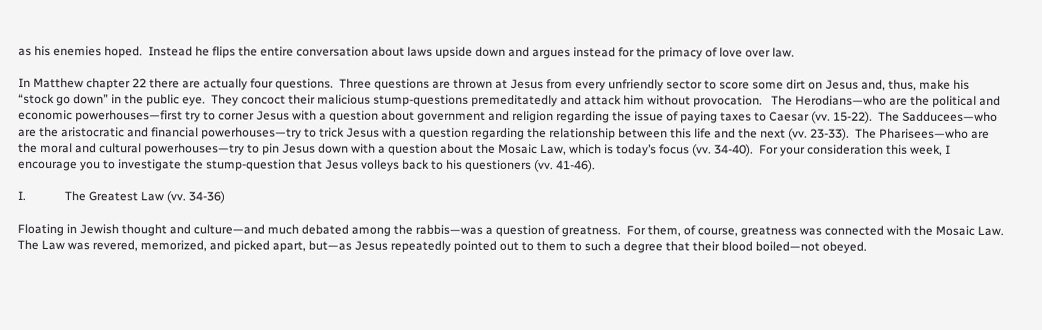as his enemies hoped.  Instead he flips the entire conversation about laws upside down and argues instead for the primacy of love over law.

In Matthew chapter 22 there are actually four questions.  Three questions are thrown at Jesus from every unfriendly sector to score some dirt on Jesus and, thus, make his “stock go down” in the public eye.  They concoct their malicious stump-questions premeditatedly and attack him without provocation.   The Herodians—who are the political and economic powerhouses—first try to corner Jesus with a question about government and religion regarding the issue of paying taxes to Caesar (vv. 15-22).  The Sadducees—who are the aristocratic and financial powerhouses—try to trick Jesus with a question regarding the relationship between this life and the next (vv. 23-33).  The Pharisees—who are the moral and cultural powerhouses—try to pin Jesus down with a question about the Mosaic Law, which is today’s focus (vv. 34-40).  For your consideration this week, I encourage you to investigate the stump-question that Jesus volleys back to his questioners (vv. 41-46).

I.             The Greatest Law (vv. 34-36)

Floating in Jewish thought and culture—and much debated among the rabbis—was a question of greatness.  For them, of course, greatness was connected with the Mosaic Law.  The Law was revered, memorized, and picked apart, but—as Jesus repeatedly pointed out to them to such a degree that their blood boiled—not obeyed.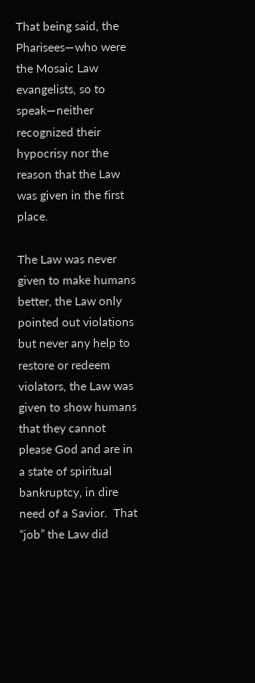That being said, the Pharisees—who were the Mosaic Law evangelists, so to speak—neither recognized their hypocrisy nor the reason that the Law was given in the first place.

The Law was never given to make humans better, the Law only pointed out violations but never any help to restore or redeem violators, the Law was given to show humans that they cannot please God and are in a state of spiritual bankruptcy, in dire need of a Savior.  That “job” the Law did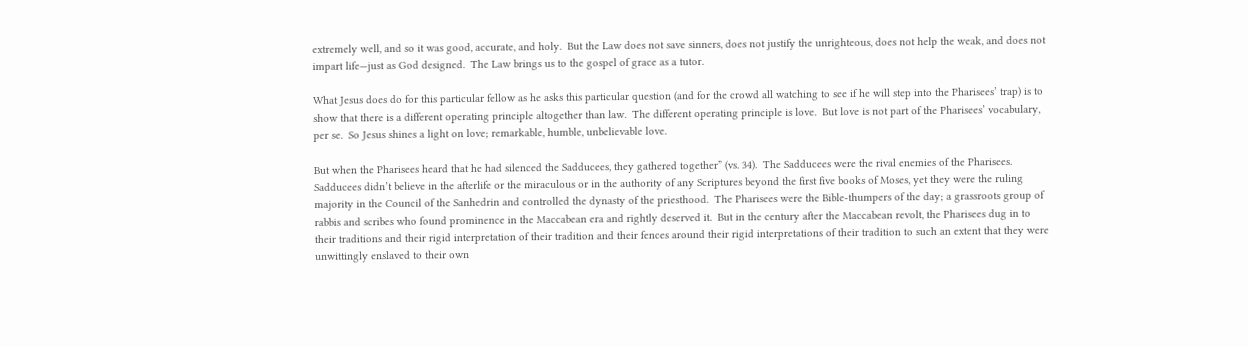extremely well, and so it was good, accurate, and holy.  But the Law does not save sinners, does not justify the unrighteous, does not help the weak, and does not impart life—just as God designed.  The Law brings us to the gospel of grace as a tutor.

What Jesus does do for this particular fellow as he asks this particular question (and for the crowd all watching to see if he will step into the Pharisees’ trap) is to show that there is a different operating principle altogether than law.  The different operating principle is love.  But love is not part of the Pharisees’ vocabulary, per se.  So Jesus shines a light on love; remarkable, humble, unbelievable love.

But when the Pharisees heard that he had silenced the Sadducees, they gathered together” (vs. 34).  The Sadducees were the rival enemies of the Pharisees.  Sadducees didn’t believe in the afterlife or the miraculous or in the authority of any Scriptures beyond the first five books of Moses, yet they were the ruling majority in the Council of the Sanhedrin and controlled the dynasty of the priesthood.  The Pharisees were the Bible-thumpers of the day; a grassroots group of rabbis and scribes who found prominence in the Maccabean era and rightly deserved it.  But in the century after the Maccabean revolt, the Pharisees dug in to their traditions and their rigid interpretation of their tradition and their fences around their rigid interpretations of their tradition to such an extent that they were unwittingly enslaved to their own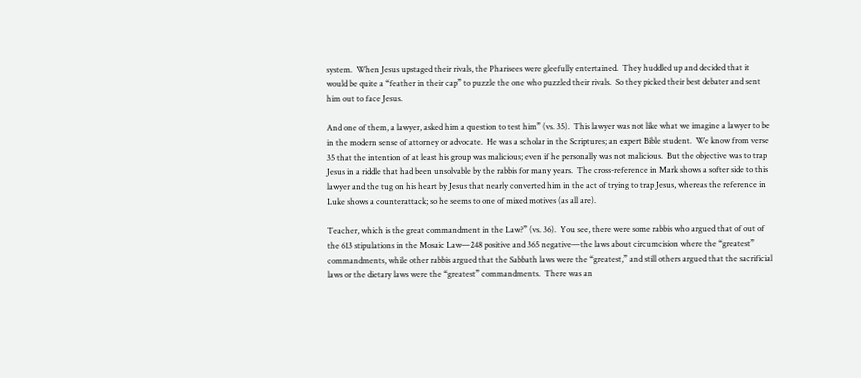system.  When Jesus upstaged their rivals, the Pharisees were gleefully entertained.  They huddled up and decided that it would be quite a “feather in their cap” to puzzle the one who puzzled their rivals.  So they picked their best debater and sent him out to face Jesus.

And one of them, a lawyer, asked him a question to test him” (vs. 35).  This lawyer was not like what we imagine a lawyer to be in the modern sense of attorney or advocate.  He was a scholar in the Scriptures; an expert Bible student.  We know from verse 35 that the intention of at least his group was malicious; even if he personally was not malicious.  But the objective was to trap Jesus in a riddle that had been unsolvable by the rabbis for many years.  The cross-reference in Mark shows a softer side to this lawyer and the tug on his heart by Jesus that nearly converted him in the act of trying to trap Jesus, whereas the reference in Luke shows a counterattack; so he seems to one of mixed motives (as all are).

Teacher, which is the great commandment in the Law?” (vs. 36).  You see, there were some rabbis who argued that of out of the 613 stipulations in the Mosaic Law—248 positive and 365 negative—the laws about circumcision where the “greatest” commandments, while other rabbis argued that the Sabbath laws were the “greatest,” and still others argued that the sacrificial laws or the dietary laws were the “greatest” commandments.  There was an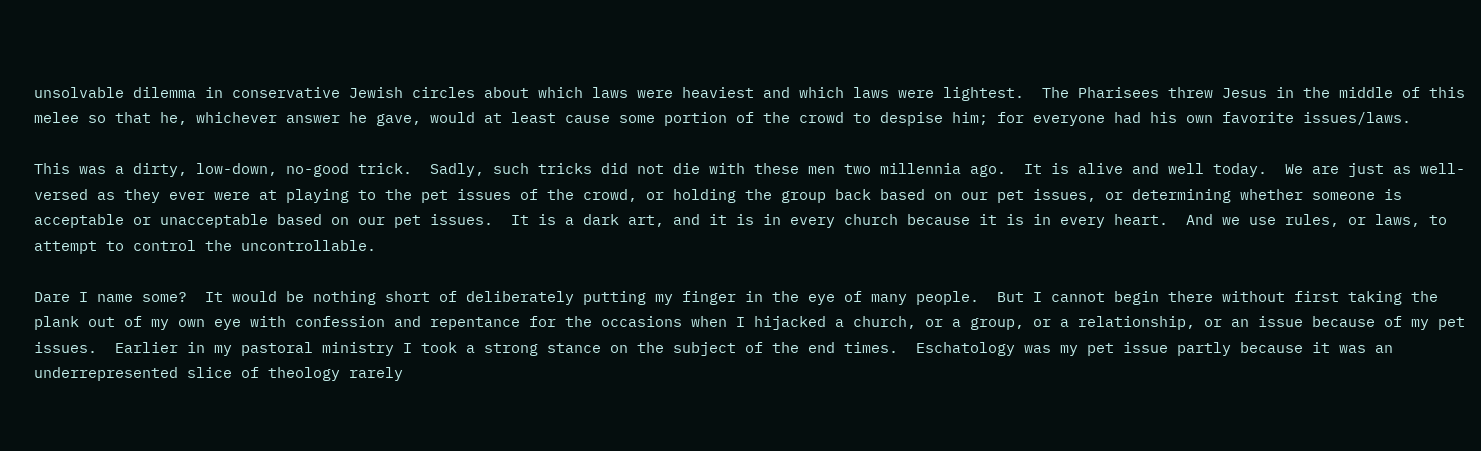unsolvable dilemma in conservative Jewish circles about which laws were heaviest and which laws were lightest.  The Pharisees threw Jesus in the middle of this melee so that he, whichever answer he gave, would at least cause some portion of the crowd to despise him; for everyone had his own favorite issues/laws.

This was a dirty, low-down, no-good trick.  Sadly, such tricks did not die with these men two millennia ago.  It is alive and well today.  We are just as well-versed as they ever were at playing to the pet issues of the crowd, or holding the group back based on our pet issues, or determining whether someone is acceptable or unacceptable based on our pet issues.  It is a dark art, and it is in every church because it is in every heart.  And we use rules, or laws, to attempt to control the uncontrollable.

Dare I name some?  It would be nothing short of deliberately putting my finger in the eye of many people.  But I cannot begin there without first taking the plank out of my own eye with confession and repentance for the occasions when I hijacked a church, or a group, or a relationship, or an issue because of my pet issues.  Earlier in my pastoral ministry I took a strong stance on the subject of the end times.  Eschatology was my pet issue partly because it was an underrepresented slice of theology rarely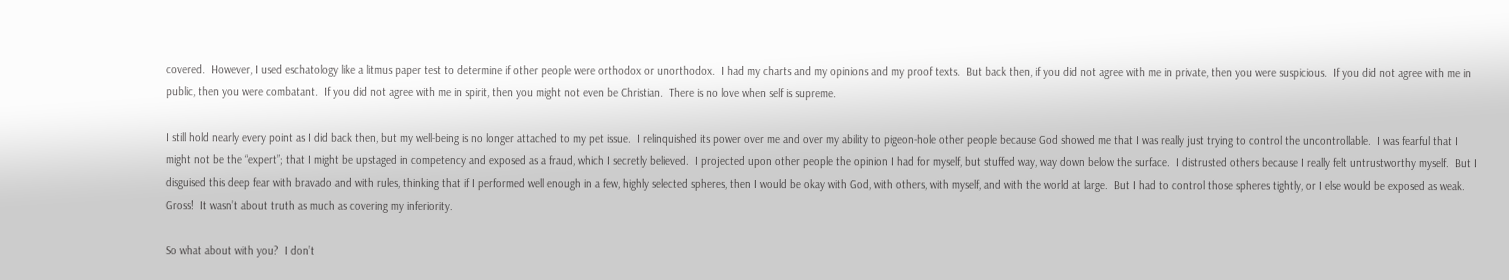covered.  However, I used eschatology like a litmus paper test to determine if other people were orthodox or unorthodox.  I had my charts and my opinions and my proof texts.  But back then, if you did not agree with me in private, then you were suspicious.  If you did not agree with me in public, then you were combatant.  If you did not agree with me in spirit, then you might not even be Christian.  There is no love when self is supreme.

I still hold nearly every point as I did back then, but my well-being is no longer attached to my pet issue.  I relinquished its power over me and over my ability to pigeon-hole other people because God showed me that I was really just trying to control the uncontrollable.  I was fearful that I might not be the “expert”; that I might be upstaged in competency and exposed as a fraud, which I secretly believed.  I projected upon other people the opinion I had for myself, but stuffed way, way down below the surface.  I distrusted others because I really felt untrustworthy myself.  But I disguised this deep fear with bravado and with rules, thinking that if I performed well enough in a few, highly selected spheres, then I would be okay with God, with others, with myself, and with the world at large.  But I had to control those spheres tightly, or I else would be exposed as weak.  Gross!  It wasn’t about truth as much as covering my inferiority.

So what about with you?  I don’t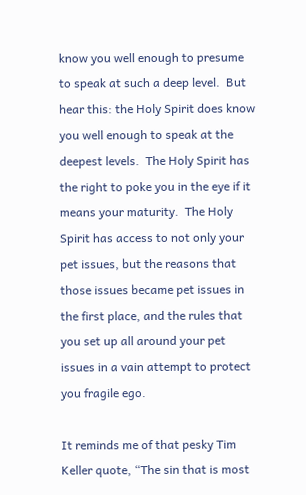know you well enough to presume to speak at such a deep level.  But hear this: the Holy Spirit does know you well enough to speak at the deepest levels.  The Holy Spirit has the right to poke you in the eye if it means your maturity.  The Holy Spirit has access to not only your pet issues, but the reasons that those issues became pet issues in the first place, and the rules that you set up all around your pet issues in a vain attempt to protect you fragile ego.

It reminds me of that pesky Tim Keller quote, “The sin that is most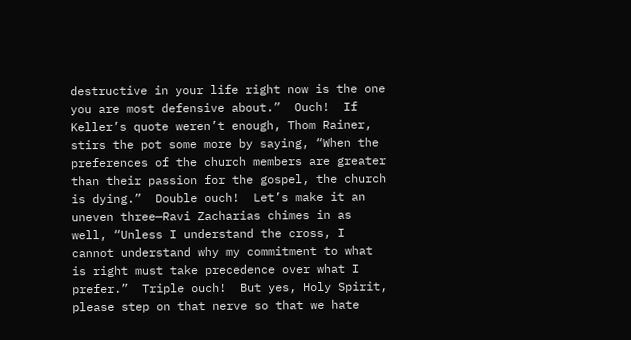destructive in your life right now is the one you are most defensive about.”  Ouch!  If Keller’s quote weren’t enough, Thom Rainer, stirs the pot some more by saying, “When the preferences of the church members are greater than their passion for the gospel, the church is dying.”  Double ouch!  Let’s make it an uneven three—Ravi Zacharias chimes in as well, “Unless I understand the cross, I cannot understand why my commitment to what is right must take precedence over what I prefer.”  Triple ouch!  But yes, Holy Spirit, please step on that nerve so that we hate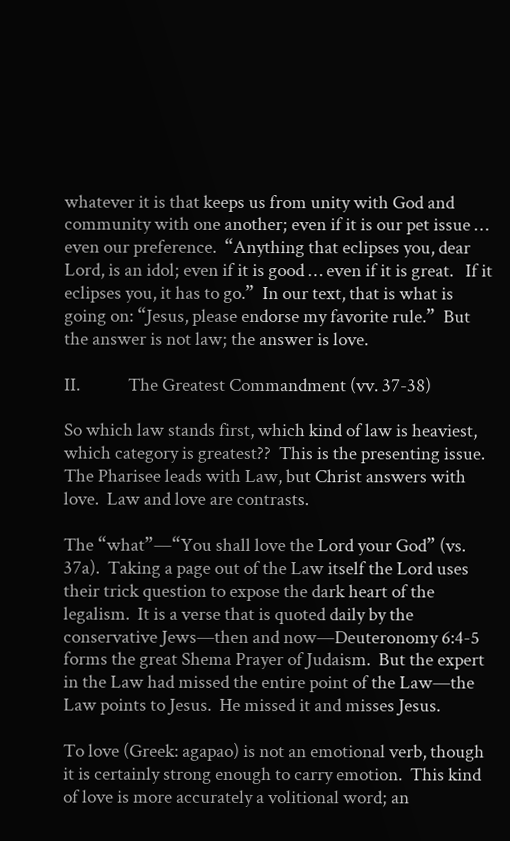whatever it is that keeps us from unity with God and community with one another; even if it is our pet issue … even our preference.  “Anything that eclipses you, dear Lord, is an idol; even if it is good … even if it is great.   If it eclipses you, it has to go.”  In our text, that is what is going on: “Jesus, please endorse my favorite rule.”  But the answer is not law; the answer is love.

II.            The Greatest Commandment (vv. 37-38)

So which law stands first, which kind of law is heaviest, which category is greatest??  This is the presenting issue.  The Pharisee leads with Law, but Christ answers with love.  Law and love are contrasts.

The “what”—“You shall love the Lord your God” (vs. 37a).  Taking a page out of the Law itself the Lord uses their trick question to expose the dark heart of the legalism.  It is a verse that is quoted daily by the conservative Jews—then and now—Deuteronomy 6:4-5 forms the great Shema Prayer of Judaism.  But the expert in the Law had missed the entire point of the Law—the Law points to Jesus.  He missed it and misses Jesus.

To love (Greek: agapao) is not an emotional verb, though it is certainly strong enough to carry emotion.  This kind of love is more accurately a volitional word; an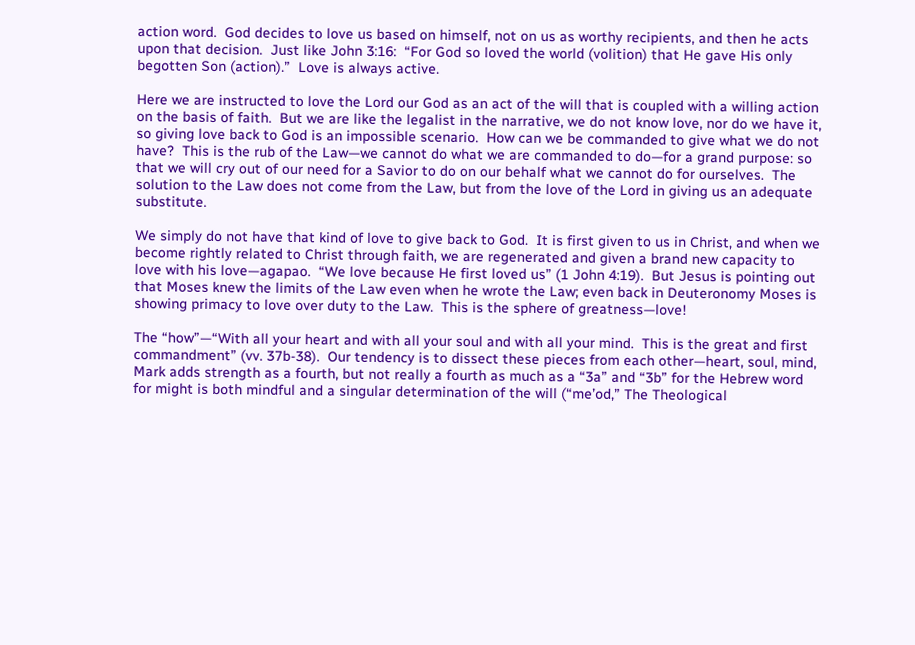action word.  God decides to love us based on himself, not on us as worthy recipients, and then he acts upon that decision.  Just like John 3:16:  “For God so loved the world (volition) that He gave His only begotten Son (action).”  Love is always active.

Here we are instructed to love the Lord our God as an act of the will that is coupled with a willing action on the basis of faith.  But we are like the legalist in the narrative, we do not know love, nor do we have it, so giving love back to God is an impossible scenario.  How can we be commanded to give what we do not have?  This is the rub of the Law—we cannot do what we are commanded to do—for a grand purpose: so that we will cry out of our need for a Savior to do on our behalf what we cannot do for ourselves.  The solution to the Law does not come from the Law, but from the love of the Lord in giving us an adequate substitute.

We simply do not have that kind of love to give back to God.  It is first given to us in Christ, and when we become rightly related to Christ through faith, we are regenerated and given a brand new capacity to love with his love—agapao.  “We love because He first loved us” (1 John 4:19).  But Jesus is pointing out that Moses knew the limits of the Law even when he wrote the Law; even back in Deuteronomy Moses is showing primacy to love over duty to the Law.  This is the sphere of greatness—love!

The “how”—“With all your heart and with all your soul and with all your mind.  This is the great and first commandment” (vv. 37b-38).  Our tendency is to dissect these pieces from each other—heart, soul, mind, Mark adds strength as a fourth, but not really a fourth as much as a “3a” and “3b” for the Hebrew word for might is both mindful and a singular determination of the will (“me’od,” The Theological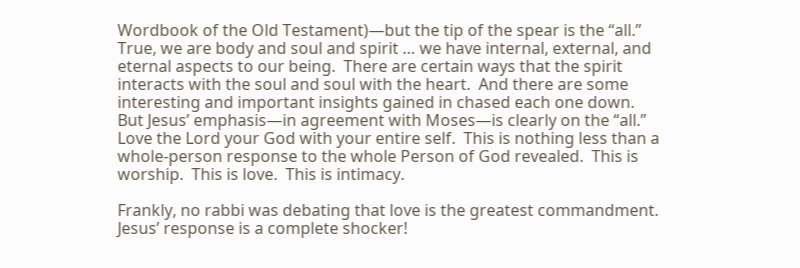Wordbook of the Old Testament)—but the tip of the spear is the “all.”  True, we are body and soul and spirit … we have internal, external, and eternal aspects to our being.  There are certain ways that the spirit interacts with the soul and soul with the heart.  And there are some interesting and important insights gained in chased each one down.  But Jesus’ emphasis—in agreement with Moses—is clearly on the “all.”  Love the Lord your God with your entire self.  This is nothing less than a whole-person response to the whole Person of God revealed.  This is worship.  This is love.  This is intimacy.

Frankly, no rabbi was debating that love is the greatest commandment.  Jesus’ response is a complete shocker!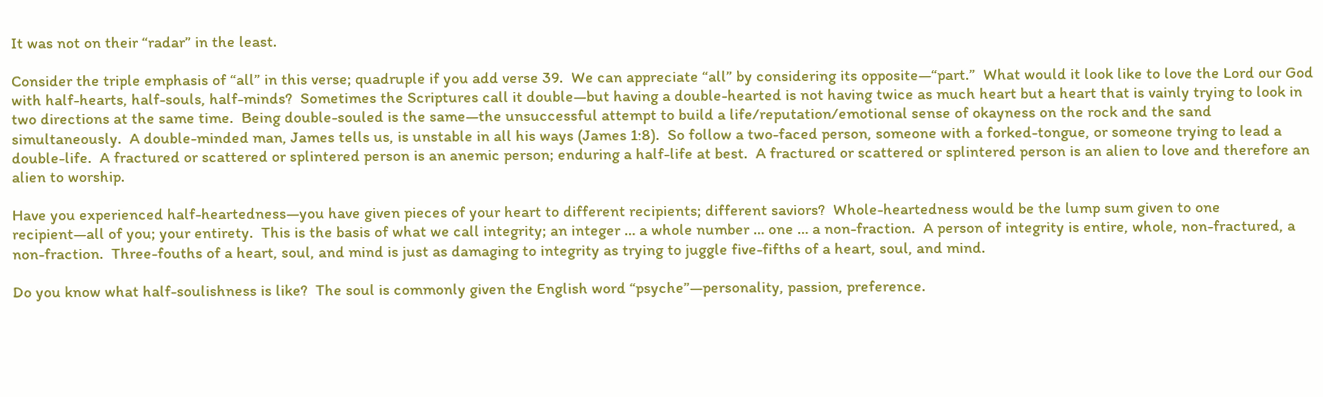It was not on their “radar” in the least.

Consider the triple emphasis of “all” in this verse; quadruple if you add verse 39.  We can appreciate “all” by considering its opposite—“part.”  What would it look like to love the Lord our God with half-hearts, half-souls, half-minds?  Sometimes the Scriptures call it double—but having a double-hearted is not having twice as much heart but a heart that is vainly trying to look in two directions at the same time.  Being double-souled is the same—the unsuccessful attempt to build a life/reputation/emotional sense of okayness on the rock and the sand simultaneously.  A double-minded man, James tells us, is unstable in all his ways (James 1:8).  So follow a two-faced person, someone with a forked-tongue, or someone trying to lead a double-life.  A fractured or scattered or splintered person is an anemic person; enduring a half-life at best.  A fractured or scattered or splintered person is an alien to love and therefore an alien to worship.

Have you experienced half-heartedness—you have given pieces of your heart to different recipients; different saviors?  Whole-heartedness would be the lump sum given to one recipient—all of you; your entirety.  This is the basis of what we call integrity; an integer … a whole number … one … a non-fraction.  A person of integrity is entire, whole, non-fractured, a non-fraction.  Three-fouths of a heart, soul, and mind is just as damaging to integrity as trying to juggle five-fifths of a heart, soul, and mind.

Do you know what half-soulishness is like?  The soul is commonly given the English word “psyche”—personality, passion, preference.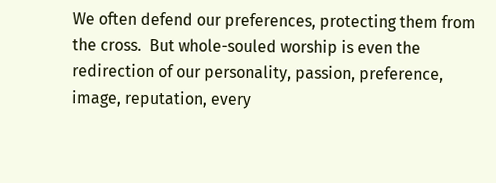We often defend our preferences, protecting them from the cross.  But whole-souled worship is even the redirection of our personality, passion, preference, image, reputation, every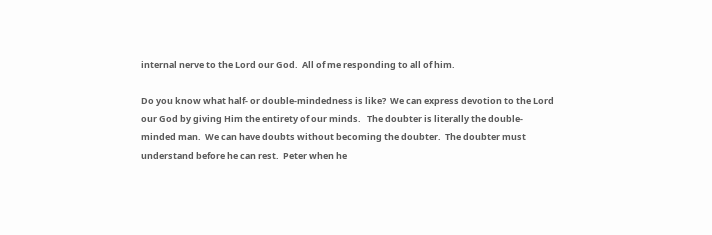internal nerve to the Lord our God.  All of me responding to all of him.

Do you know what half- or double-mindedness is like?  We can express devotion to the Lord our God by giving Him the entirety of our minds.   The doubter is literally the double-minded man.  We can have doubts without becoming the doubter.  The doubter must understand before he can rest.  Peter when he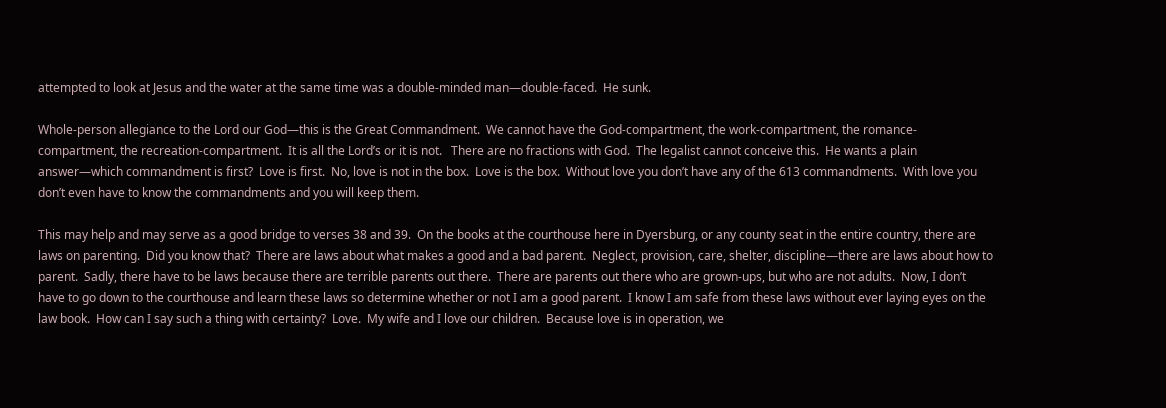attempted to look at Jesus and the water at the same time was a double-minded man—double-faced.  He sunk.

Whole-person allegiance to the Lord our God—this is the Great Commandment.  We cannot have the God-compartment, the work-compartment, the romance-compartment, the recreation-compartment.  It is all the Lord’s or it is not.   There are no fractions with God.  The legalist cannot conceive this.  He wants a plain answer—which commandment is first?  Love is first.  No, love is not in the box.  Love is the box.  Without love you don’t have any of the 613 commandments.  With love you don’t even have to know the commandments and you will keep them.

This may help and may serve as a good bridge to verses 38 and 39.  On the books at the courthouse here in Dyersburg, or any county seat in the entire country, there are laws on parenting.  Did you know that?  There are laws about what makes a good and a bad parent.  Neglect, provision, care, shelter, discipline—there are laws about how to parent.  Sadly, there have to be laws because there are terrible parents out there.  There are parents out there who are grown-ups, but who are not adults.  Now, I don’t have to go down to the courthouse and learn these laws so determine whether or not I am a good parent.  I know I am safe from these laws without ever laying eyes on the law book.  How can I say such a thing with certainty?  Love.  My wife and I love our children.  Because love is in operation, we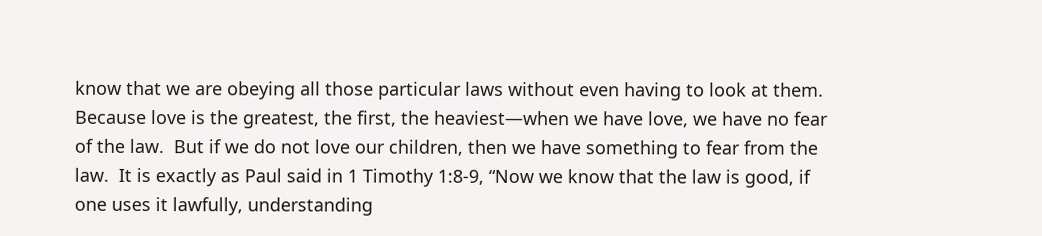know that we are obeying all those particular laws without even having to look at them.  Because love is the greatest, the first, the heaviest—when we have love, we have no fear of the law.  But if we do not love our children, then we have something to fear from the law.  It is exactly as Paul said in 1 Timothy 1:8-9, “Now we know that the law is good, if one uses it lawfully, understanding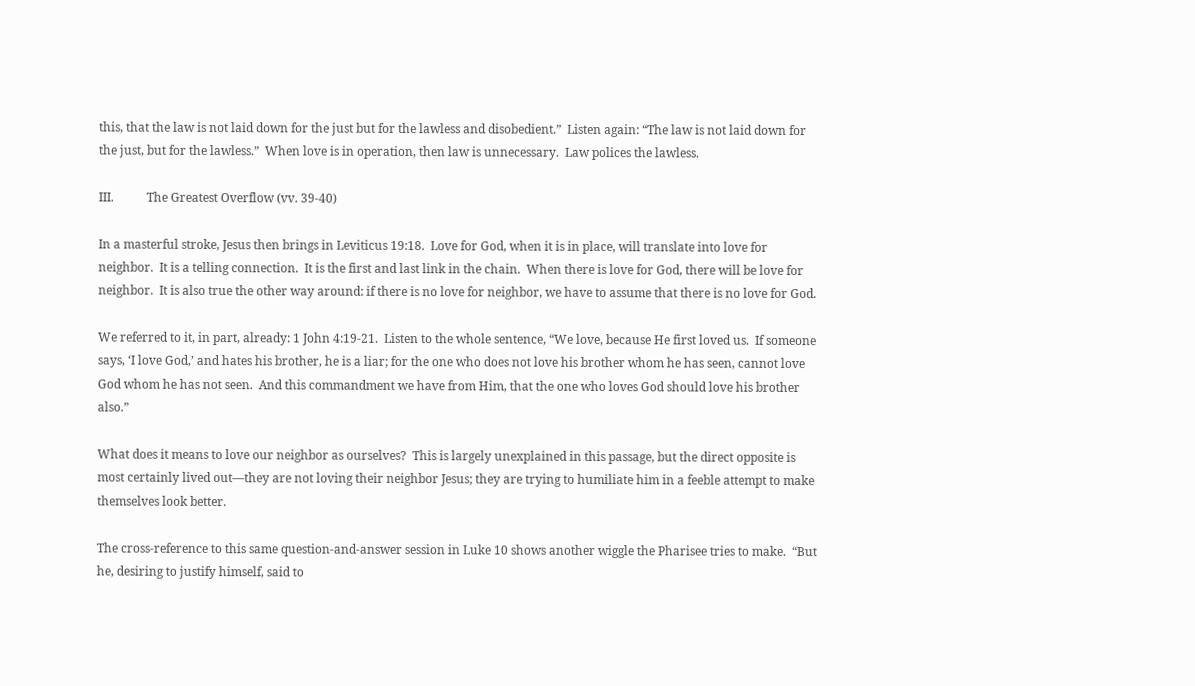this, that the law is not laid down for the just but for the lawless and disobedient.”  Listen again: “The law is not laid down for the just, but for the lawless.”  When love is in operation, then law is unnecessary.  Law polices the lawless.

III.           The Greatest Overflow (vv. 39-40)

In a masterful stroke, Jesus then brings in Leviticus 19:18.  Love for God, when it is in place, will translate into love for neighbor.  It is a telling connection.  It is the first and last link in the chain.  When there is love for God, there will be love for neighbor.  It is also true the other way around: if there is no love for neighbor, we have to assume that there is no love for God.

We referred to it, in part, already: 1 John 4:19-21.  Listen to the whole sentence, “We love, because He first loved us.  If someone says, ‘I love God,’ and hates his brother, he is a liar; for the one who does not love his brother whom he has seen, cannot love God whom he has not seen.  And this commandment we have from Him, that the one who loves God should love his brother also.”

What does it means to love our neighbor as ourselves?  This is largely unexplained in this passage, but the direct opposite is most certainly lived out—they are not loving their neighbor Jesus; they are trying to humiliate him in a feeble attempt to make themselves look better.

The cross-reference to this same question-and-answer session in Luke 10 shows another wiggle the Pharisee tries to make.  “But he, desiring to justify himself, said to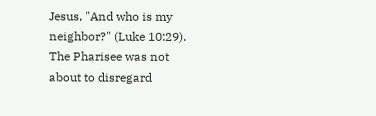Jesus, "And who is my neighbor?" (Luke 10:29).  The Pharisee was not about to disregard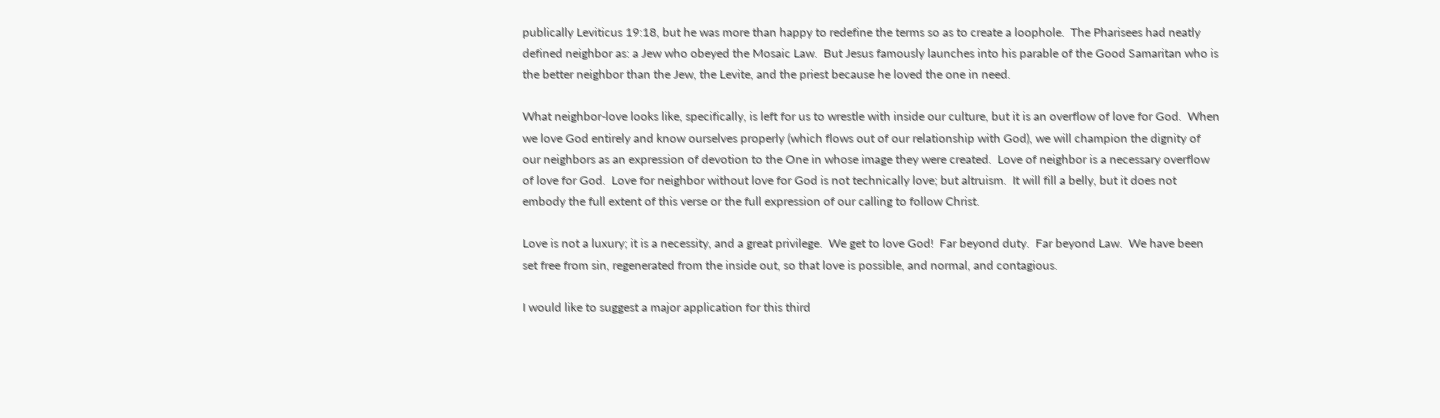publically Leviticus 19:18, but he was more than happy to redefine the terms so as to create a loophole.  The Pharisees had neatly defined neighbor as: a Jew who obeyed the Mosaic Law.  But Jesus famously launches into his parable of the Good Samaritan who is the better neighbor than the Jew, the Levite, and the priest because he loved the one in need.

What neighbor-love looks like, specifically, is left for us to wrestle with inside our culture, but it is an overflow of love for God.  When we love God entirely and know ourselves properly (which flows out of our relationship with God), we will champion the dignity of our neighbors as an expression of devotion to the One in whose image they were created.  Love of neighbor is a necessary overflow of love for God.  Love for neighbor without love for God is not technically love; but altruism.  It will fill a belly, but it does not embody the full extent of this verse or the full expression of our calling to follow Christ.

Love is not a luxury; it is a necessity, and a great privilege.  We get to love God!  Far beyond duty.  Far beyond Law.  We have been set free from sin, regenerated from the inside out, so that love is possible, and normal, and contagious.

I would like to suggest a major application for this third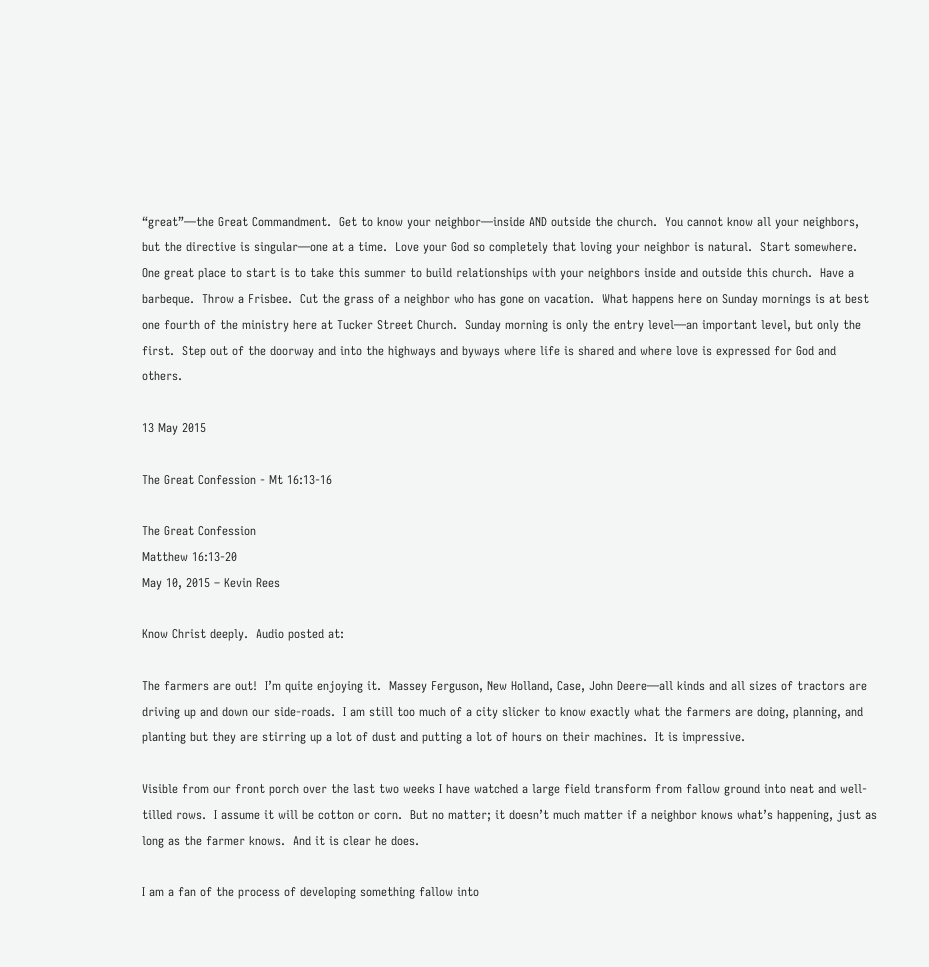“great”—the Great Commandment.  Get to know your neighbor—inside AND outside the church.  You cannot know all your neighbors, but the directive is singular—one at a time.  Love your God so completely that loving your neighbor is natural.  Start somewhere.  One great place to start is to take this summer to build relationships with your neighbors inside and outside this church.  Have a barbeque.  Throw a Frisbee.  Cut the grass of a neighbor who has gone on vacation.  What happens here on Sunday mornings is at best one fourth of the ministry here at Tucker Street Church.  Sunday morning is only the entry level—an important level, but only the first.  Step out of the doorway and into the highways and byways where life is shared and where love is expressed for God and others.

13 May 2015

The Great Confession - Mt 16:13-16

The Great Confession
Matthew 16:13-20
May 10, 2015 – Kevin Rees

Know Christ deeply.  Audio posted at:

The farmers are out!  I’m quite enjoying it.  Massey Ferguson, New Holland, Case, John Deere—all kinds and all sizes of tractors are driving up and down our side-roads.  I am still too much of a city slicker to know exactly what the farmers are doing, planning, and planting but they are stirring up a lot of dust and putting a lot of hours on their machines.  It is impressive.

Visible from our front porch over the last two weeks I have watched a large field transform from fallow ground into neat and well-tilled rows.  I assume it will be cotton or corn.  But no matter; it doesn’t much matter if a neighbor knows what’s happening, just as long as the farmer knows.  And it is clear he does.

I am a fan of the process of developing something fallow into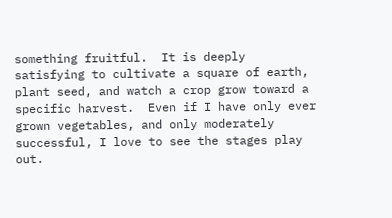something fruitful.  It is deeply satisfying to cultivate a square of earth, plant seed, and watch a crop grow toward a specific harvest.  Even if I have only ever grown vegetables, and only moderately successful, I love to see the stages play out.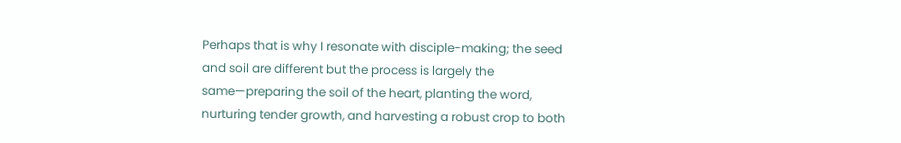Perhaps that is why I resonate with disciple-making; the seed and soil are different but the process is largely the same—preparing the soil of the heart, planting the word, nurturing tender growth, and harvesting a robust crop to both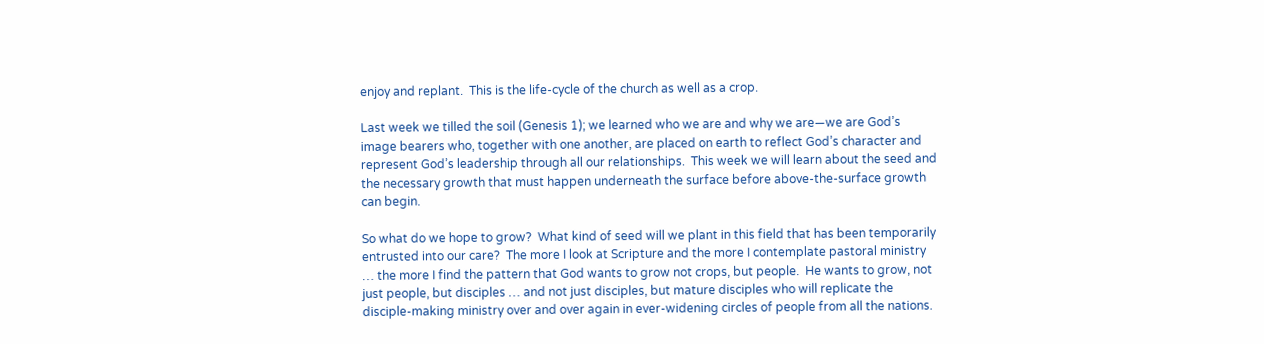enjoy and replant.  This is the life-cycle of the church as well as a crop.

Last week we tilled the soil (Genesis 1); we learned who we are and why we are—we are God’s image bearers who, together with one another, are placed on earth to reflect God’s character and represent God’s leadership through all our relationships.  This week we will learn about the seed and the necessary growth that must happen underneath the surface before above-the-surface growth can begin.

So what do we hope to grow?  What kind of seed will we plant in this field that has been temporarily entrusted into our care?  The more I look at Scripture and the more I contemplate pastoral ministry … the more I find the pattern that God wants to grow not crops, but people.  He wants to grow, not just people, but disciples … and not just disciples, but mature disciples who will replicate the disciple-making ministry over and over again in ever-widening circles of people from all the nations.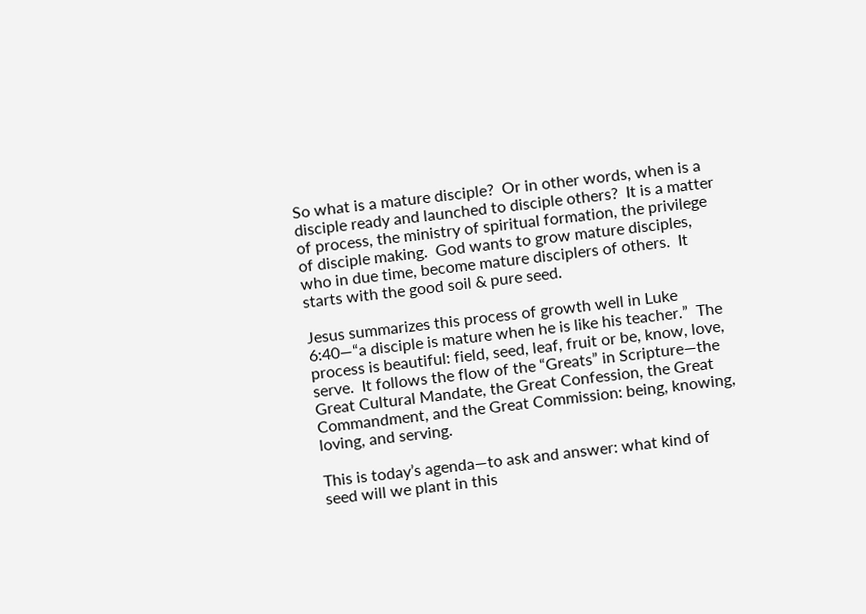So what is a mature disciple?  Or in other words, when is a disciple ready and launched to disciple others?  It is a matter of process, the ministry of spiritual formation, the privilege of disciple making.  God wants to grow mature disciples, who in due time, become mature disciplers of others.  It starts with the good soil & pure seed.

Jesus summarizes this process of growth well in Luke 6:40—“a disciple is mature when he is like his teacher.”  The process is beautiful: field, seed, leaf, fruit or be, know, love, serve.  It follows the flow of the “Greats” in Scripture—the Great Cultural Mandate, the Great Confession, the Great Commandment, and the Great Commission: being, knowing, loving, and serving.

This is today’s agenda—to ask and answer: what kind of seed will we plant in this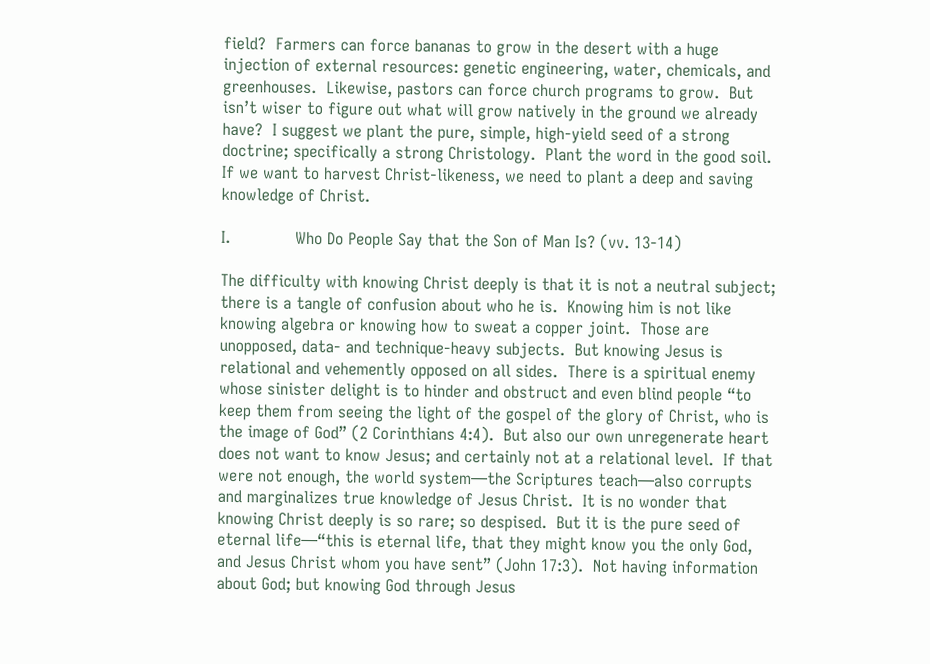field?  Farmers can force bananas to grow in the desert with a huge injection of external resources: genetic engineering, water, chemicals, and greenhouses.  Likewise, pastors can force church programs to grow.  But isn’t wiser to figure out what will grow natively in the ground we already have?  I suggest we plant the pure, simple, high-yield seed of a strong doctrine; specifically a strong Christology.  Plant the word in the good soil.  If we want to harvest Christ-likeness, we need to plant a deep and saving knowledge of Christ.

I.             Who Do People Say that the Son of Man Is? (vv. 13-14)

The difficulty with knowing Christ deeply is that it is not a neutral subject; there is a tangle of confusion about who he is.  Knowing him is not like knowing algebra or knowing how to sweat a copper joint.  Those are unopposed, data- and technique-heavy subjects.  But knowing Jesus is relational and vehemently opposed on all sides.  There is a spiritual enemy whose sinister delight is to hinder and obstruct and even blind people “to keep them from seeing the light of the gospel of the glory of Christ, who is the image of God” (2 Corinthians 4:4).  But also our own unregenerate heart does not want to know Jesus; and certainly not at a relational level.  If that were not enough, the world system—the Scriptures teach—also corrupts and marginalizes true knowledge of Jesus Christ.  It is no wonder that knowing Christ deeply is so rare; so despised.  But it is the pure seed of eternal life—“this is eternal life, that they might know you the only God, and Jesus Christ whom you have sent” (John 17:3).  Not having information about God; but knowing God through Jesus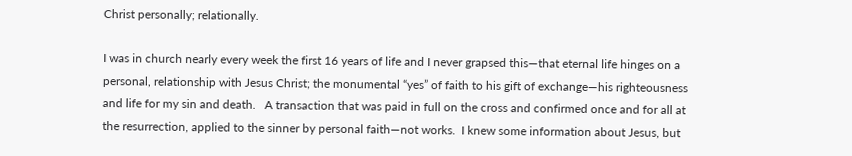Christ personally; relationally.

I was in church nearly every week the first 16 years of life and I never grapsed this—that eternal life hinges on a personal, relationship with Jesus Christ; the monumental “yes” of faith to his gift of exchange—his righteousness and life for my sin and death.   A transaction that was paid in full on the cross and confirmed once and for all at the resurrection, applied to the sinner by personal faith—not works.  I knew some information about Jesus, but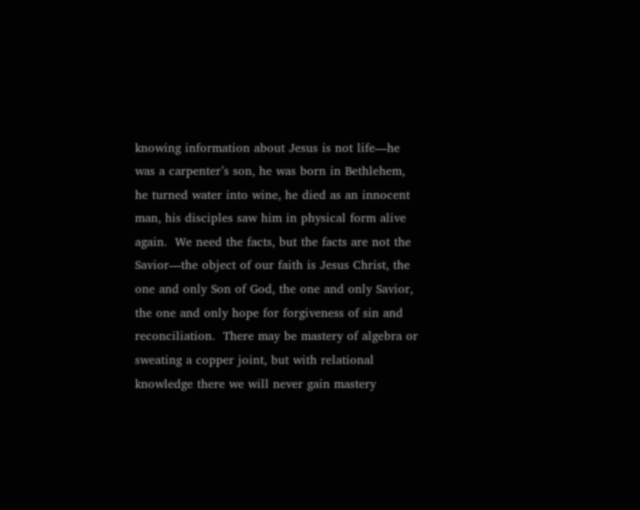knowing information about Jesus is not life—he was a carpenter’s son, he was born in Bethlehem, he turned water into wine, he died as an innocent man, his disciples saw him in physical form alive again.  We need the facts, but the facts are not the Savior—the object of our faith is Jesus Christ, the one and only Son of God, the one and only Savior, the one and only hope for forgiveness of sin and reconciliation.  There may be mastery of algebra or sweating a copper joint, but with relational knowledge there we will never gain mastery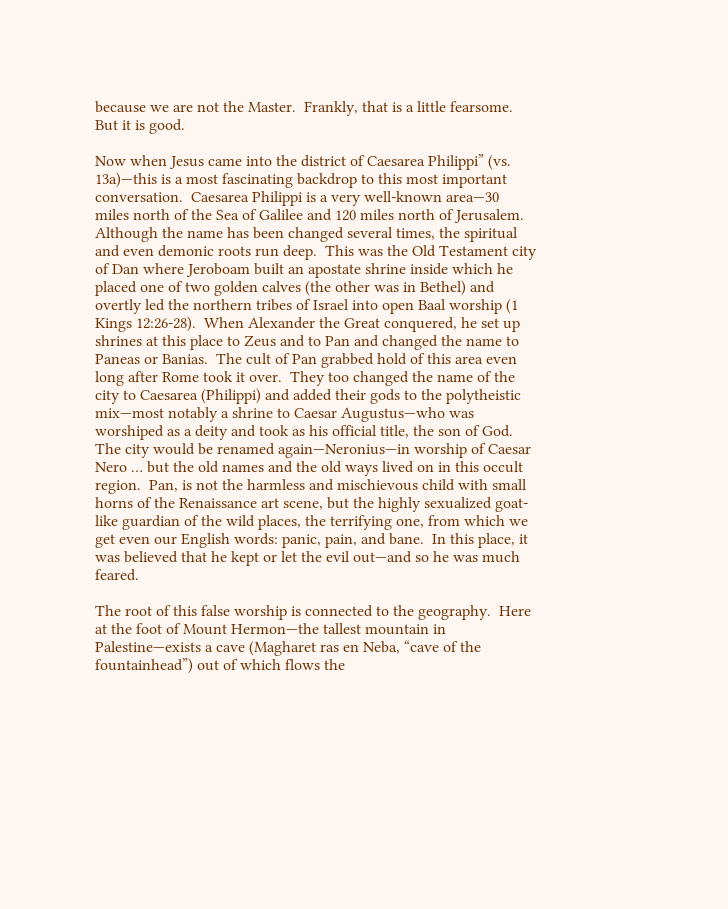because we are not the Master.  Frankly, that is a little fearsome.  But it is good.

Now when Jesus came into the district of Caesarea Philippi” (vs. 13a)—this is a most fascinating backdrop to this most important conversation.  Caesarea Philippi is a very well-known area—30 miles north of the Sea of Galilee and 120 miles north of Jerusalem.  Although the name has been changed several times, the spiritual and even demonic roots run deep.  This was the Old Testament city of Dan where Jeroboam built an apostate shrine inside which he placed one of two golden calves (the other was in Bethel) and overtly led the northern tribes of Israel into open Baal worship (1 Kings 12:26-28).  When Alexander the Great conquered, he set up shrines at this place to Zeus and to Pan and changed the name to Paneas or Banias.  The cult of Pan grabbed hold of this area even long after Rome took it over.  They too changed the name of the city to Caesarea (Philippi) and added their gods to the polytheistic mix—most notably a shrine to Caesar Augustus—who was worshiped as a deity and took as his official title, the son of God.  The city would be renamed again—Neronius—in worship of Caesar Nero … but the old names and the old ways lived on in this occult region.  Pan, is not the harmless and mischievous child with small horns of the Renaissance art scene, but the highly sexualized goat-like guardian of the wild places, the terrifying one, from which we get even our English words: panic, pain, and bane.  In this place, it was believed that he kept or let the evil out—and so he was much feared.

The root of this false worship is connected to the geography.  Here at the foot of Mount Hermon—the tallest mountain in Palestine—exists a cave (Magharet ras en Neba, “cave of the fountainhead”) out of which flows the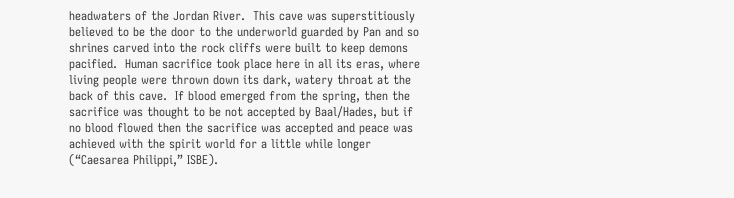headwaters of the Jordan River.  This cave was superstitiously believed to be the door to the underworld guarded by Pan and so shrines carved into the rock cliffs were built to keep demons pacified.  Human sacrifice took place here in all its eras, where living people were thrown down its dark, watery throat at the back of this cave.  If blood emerged from the spring, then the sacrifice was thought to be not accepted by Baal/Hades, but if no blood flowed then the sacrifice was accepted and peace was achieved with the spirit world for a little while longer (“Caesarea Philippi,” ISBE).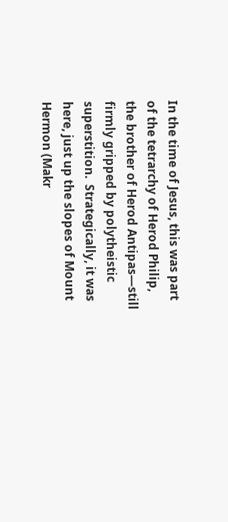In the time of Jesus, this was part of the tetrarchy of Herod Philip, the brother of Herod Antipas—still firmly gripped by polytheistic superstition.  Strategically, it was here, just up the slopes of Mount Hermon (Makr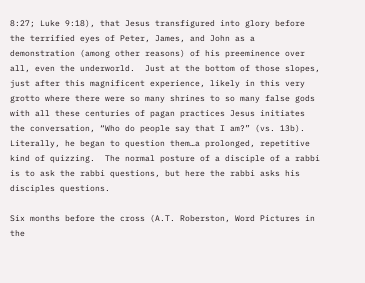8:27; Luke 9:18), that Jesus transfigured into glory before the terrified eyes of Peter, James, and John as a demonstration (among other reasons) of his preeminence over all, even the underworld.  Just at the bottom of those slopes, just after this magnificent experience, likely in this very grotto where there were so many shrines to so many false gods with all these centuries of pagan practices Jesus initiates the conversation, “Who do people say that I am?” (vs. 13b).  Literally, he began to question them…a prolonged, repetitive kind of quizzing.  The normal posture of a disciple of a rabbi is to ask the rabbi questions, but here the rabbi asks his disciples questions.

Six months before the cross (A.T. Roberston, Word Pictures in the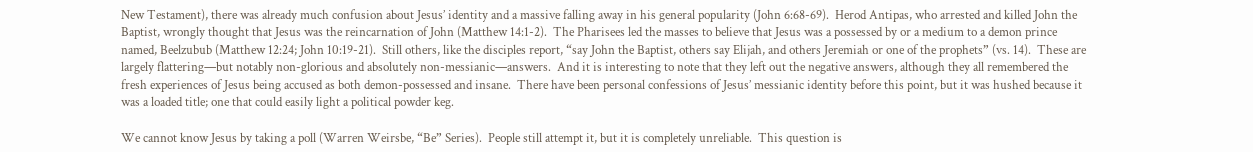New Testament), there was already much confusion about Jesus’ identity and a massive falling away in his general popularity (John 6:68-69).  Herod Antipas, who arrested and killed John the Baptist, wrongly thought that Jesus was the reincarnation of John (Matthew 14:1-2).  The Pharisees led the masses to believe that Jesus was a possessed by or a medium to a demon prince named, Beelzubub (Matthew 12:24; John 10:19-21).  Still others, like the disciples report, “say John the Baptist, others say Elijah, and others Jeremiah or one of the prophets” (vs. 14).  These are largely flattering—but notably non-glorious and absolutely non-messianic—answers.  And it is interesting to note that they left out the negative answers, although they all remembered the fresh experiences of Jesus being accused as both demon-possessed and insane.  There have been personal confessions of Jesus’ messianic identity before this point, but it was hushed because it was a loaded title; one that could easily light a political powder keg.

We cannot know Jesus by taking a poll (Warren Weirsbe, “Be” Series).  People still attempt it, but it is completely unreliable.  This question is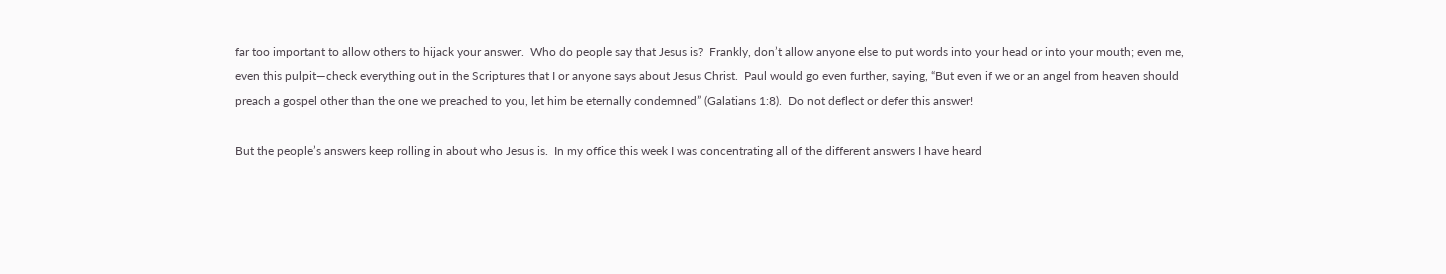far too important to allow others to hijack your answer.  Who do people say that Jesus is?  Frankly, don’t allow anyone else to put words into your head or into your mouth; even me, even this pulpit—check everything out in the Scriptures that I or anyone says about Jesus Christ.  Paul would go even further, saying, “But even if we or an angel from heaven should preach a gospel other than the one we preached to you, let him be eternally condemned” (Galatians 1:8).  Do not deflect or defer this answer!

But the people’s answers keep rolling in about who Jesus is.  In my office this week I was concentrating all of the different answers I have heard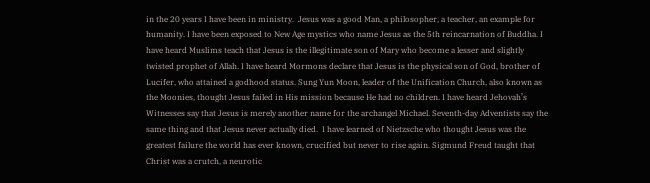in the 20 years I have been in ministry.  Jesus was a good Man, a philosopher, a teacher, an example for humanity. I have been exposed to New Age mystics who name Jesus as the 5th reincarnation of Buddha. I have heard Muslims teach that Jesus is the illegitimate son of Mary who become a lesser and slightly twisted prophet of Allah. I have heard Mormons declare that Jesus is the physical son of God, brother of Lucifer, who attained a godhood status. Sung Yun Moon, leader of the Unification Church, also known as the Moonies, thought Jesus failed in His mission because He had no children. I have heard Jehovah’s Witnesses say that Jesus is merely another name for the archangel Michael. Seventh-day Adventists say the same thing and that Jesus never actually died.  I have learned of Nietzsche who thought Jesus was the greatest failure the world has ever known, crucified but never to rise again. Sigmund Freud taught that Christ was a crutch, a neurotic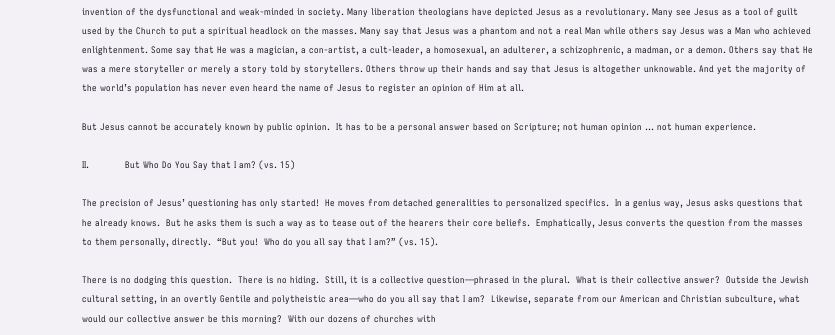invention of the dysfunctional and weak-minded in society. Many liberation theologians have depicted Jesus as a revolutionary. Many see Jesus as a tool of guilt used by the Church to put a spiritual headlock on the masses. Many say that Jesus was a phantom and not a real Man while others say Jesus was a Man who achieved enlightenment. Some say that He was a magician, a con-artist, a cult-leader, a homosexual, an adulterer, a schizophrenic, a madman, or a demon. Others say that He was a mere storyteller or merely a story told by storytellers. Others throw up their hands and say that Jesus is altogether unknowable. And yet the majority of the world’s population has never even heard the name of Jesus to register an opinion of Him at all.

But Jesus cannot be accurately known by public opinion.  It has to be a personal answer based on Scripture; not human opinion … not human experience.

II.            But Who Do You Say that I am? (vs. 15)

The precision of Jesus’ questioning has only started!  He moves from detached generalities to personalized specifics.  In a genius way, Jesus asks questions that he already knows.  But he asks them is such a way as to tease out of the hearers their core beliefs.  Emphatically, Jesus converts the question from the masses to them personally, directly.  “But you!  Who do you all say that I am?” (vs. 15).

There is no dodging this question.  There is no hiding.  Still, it is a collective question—phrased in the plural.  What is their collective answer?  Outside the Jewish cultural setting, in an overtly Gentile and polytheistic area—who do you all say that I am?  Likewise, separate from our American and Christian subculture, what would our collective answer be this morning?  With our dozens of churches with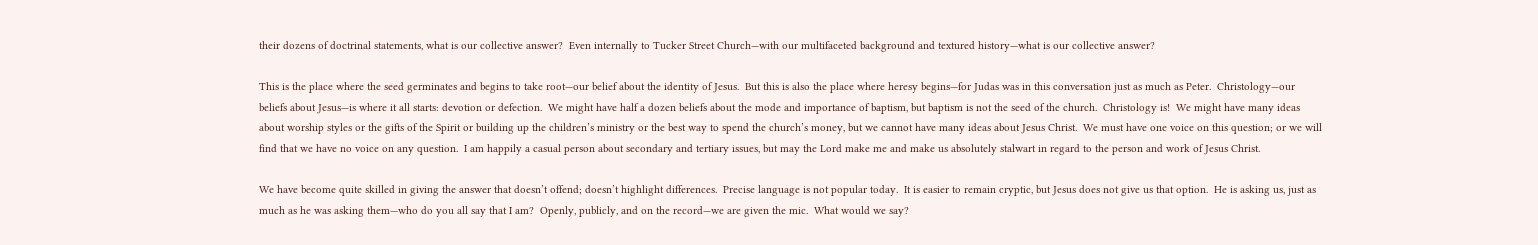their dozens of doctrinal statements, what is our collective answer?  Even internally to Tucker Street Church—with our multifaceted background and textured history—what is our collective answer?

This is the place where the seed germinates and begins to take root—our belief about the identity of Jesus.  But this is also the place where heresy begins—for Judas was in this conversation just as much as Peter.  Christology—our beliefs about Jesus—is where it all starts: devotion or defection.  We might have half a dozen beliefs about the mode and importance of baptism, but baptism is not the seed of the church.  Christology is!  We might have many ideas about worship styles or the gifts of the Spirit or building up the children’s ministry or the best way to spend the church’s money, but we cannot have many ideas about Jesus Christ.  We must have one voice on this question; or we will find that we have no voice on any question.  I am happily a casual person about secondary and tertiary issues, but may the Lord make me and make us absolutely stalwart in regard to the person and work of Jesus Christ.

We have become quite skilled in giving the answer that doesn’t offend; doesn’t highlight differences.  Precise language is not popular today.  It is easier to remain cryptic, but Jesus does not give us that option.  He is asking us, just as much as he was asking them—who do you all say that I am?  Openly, publicly, and on the record—we are given the mic.  What would we say?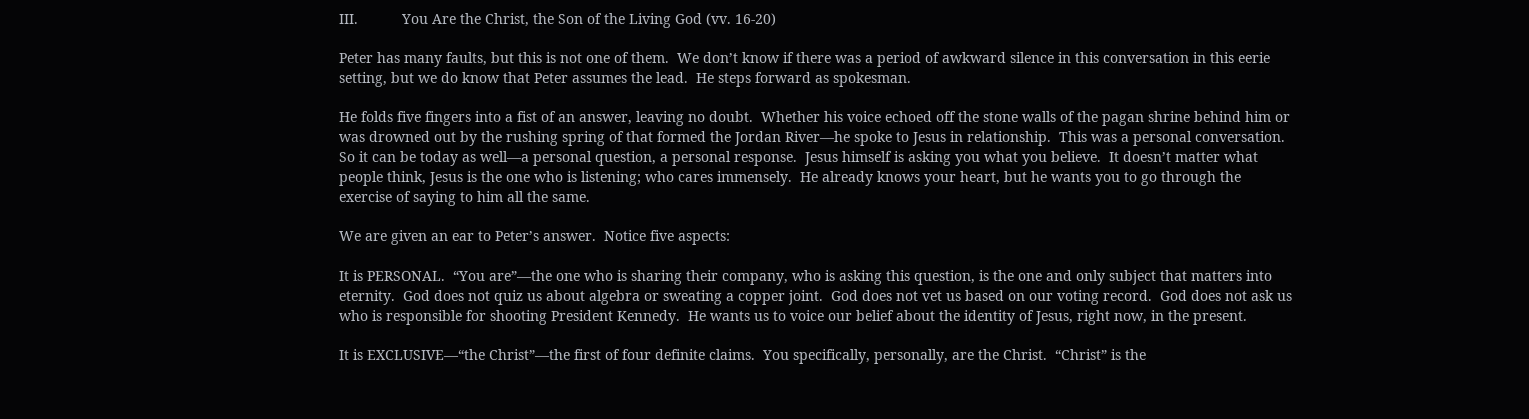III.           You Are the Christ, the Son of the Living God (vv. 16-20)

Peter has many faults, but this is not one of them.  We don’t know if there was a period of awkward silence in this conversation in this eerie setting, but we do know that Peter assumes the lead.  He steps forward as spokesman.

He folds five fingers into a fist of an answer, leaving no doubt.  Whether his voice echoed off the stone walls of the pagan shrine behind him or was drowned out by the rushing spring of that formed the Jordan River—he spoke to Jesus in relationship.  This was a personal conversation.  So it can be today as well—a personal question, a personal response.  Jesus himself is asking you what you believe.  It doesn’t matter what people think, Jesus is the one who is listening; who cares immensely.  He already knows your heart, but he wants you to go through the exercise of saying to him all the same.

We are given an ear to Peter’s answer.  Notice five aspects:

It is PERSONAL.  “You are”—the one who is sharing their company, who is asking this question, is the one and only subject that matters into eternity.  God does not quiz us about algebra or sweating a copper joint.  God does not vet us based on our voting record.  God does not ask us who is responsible for shooting President Kennedy.  He wants us to voice our belief about the identity of Jesus, right now, in the present.

It is EXCLUSIVE—“the Christ”—the first of four definite claims.  You specifically, personally, are the Christ.  “Christ” is the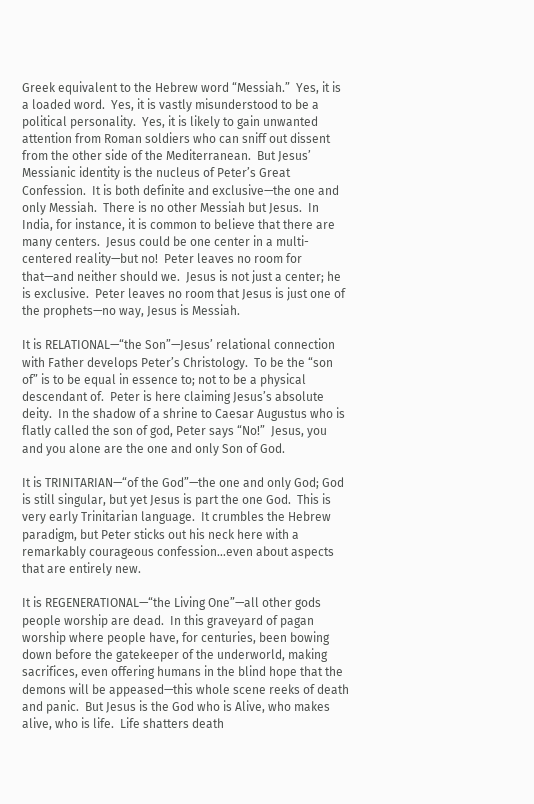Greek equivalent to the Hebrew word “Messiah.”  Yes, it is a loaded word.  Yes, it is vastly misunderstood to be a political personality.  Yes, it is likely to gain unwanted attention from Roman soldiers who can sniff out dissent from the other side of the Mediterranean.  But Jesus’ Messianic identity is the nucleus of Peter’s Great Confession.  It is both definite and exclusive—the one and only Messiah.  There is no other Messiah but Jesus.  In India, for instance, it is common to believe that there are many centers.  Jesus could be one center in a multi-centered reality—but no!  Peter leaves no room for that—and neither should we.  Jesus is not just a center; he is exclusive.  Peter leaves no room that Jesus is just one of the prophets—no way, Jesus is Messiah.

It is RELATIONAL—“the Son”—Jesus’ relational connection with Father develops Peter’s Christology.  To be the “son of” is to be equal in essence to; not to be a physical descendant of.  Peter is here claiming Jesus’s absolute deity.  In the shadow of a shrine to Caesar Augustus who is flatly called the son of god, Peter says “No!”  Jesus, you and you alone are the one and only Son of God.

It is TRINITARIAN—“of the God”—the one and only God; God is still singular, but yet Jesus is part the one God.  This is very early Trinitarian language.  It crumbles the Hebrew paradigm, but Peter sticks out his neck here with a remarkably courageous confession…even about aspects that are entirely new.

It is REGENERATIONAL—“the Living One”—all other gods people worship are dead.  In this graveyard of pagan worship where people have, for centuries, been bowing down before the gatekeeper of the underworld, making sacrifices, even offering humans in the blind hope that the demons will be appeased—this whole scene reeks of death and panic.  But Jesus is the God who is Alive, who makes alive, who is life.  Life shatters death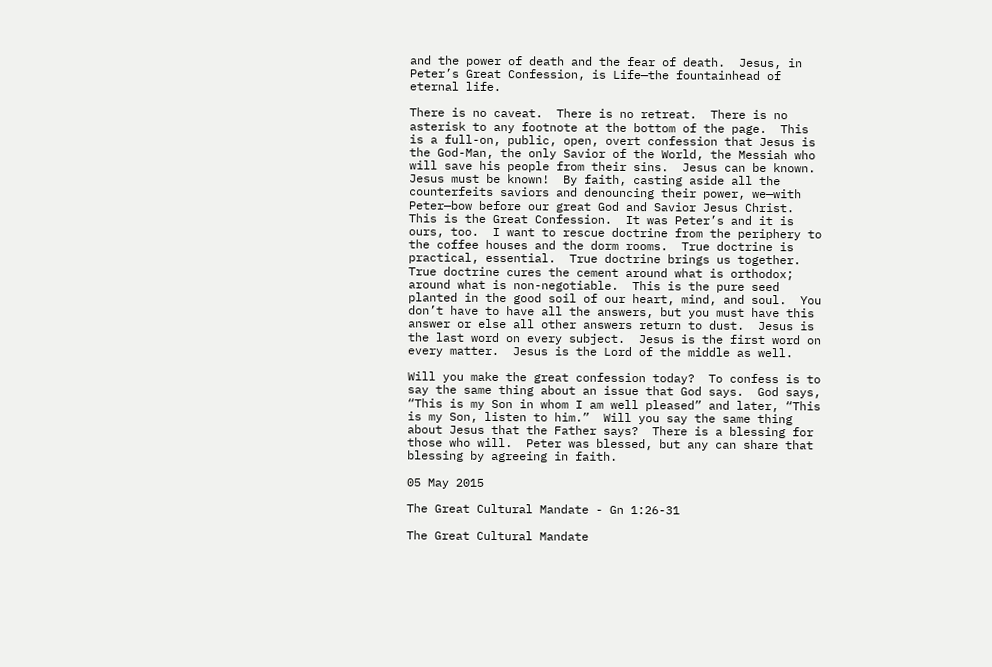and the power of death and the fear of death.  Jesus, in Peter’s Great Confession, is Life—the fountainhead of eternal life.

There is no caveat.  There is no retreat.  There is no asterisk to any footnote at the bottom of the page.  This is a full-on, public, open, overt confession that Jesus is the God-Man, the only Savior of the World, the Messiah who will save his people from their sins.  Jesus can be known.  Jesus must be known!  By faith, casting aside all the counterfeits saviors and denouncing their power, we—with Peter—bow before our great God and Savior Jesus Christ.  This is the Great Confession.  It was Peter’s and it is ours, too.  I want to rescue doctrine from the periphery to the coffee houses and the dorm rooms.  True doctrine is practical, essential.  True doctrine brings us together.  True doctrine cures the cement around what is orthodox; around what is non-negotiable.  This is the pure seed planted in the good soil of our heart, mind, and soul.  You don’t have to have all the answers, but you must have this answer or else all other answers return to dust.  Jesus is the last word on every subject.  Jesus is the first word on every matter.  Jesus is the Lord of the middle as well.

Will you make the great confession today?  To confess is to say the same thing about an issue that God says.  God says, “This is my Son in whom I am well pleased” and later, “This is my Son, listen to him.”  Will you say the same thing about Jesus that the Father says?  There is a blessing for those who will.  Peter was blessed, but any can share that blessing by agreeing in faith.

05 May 2015

The Great Cultural Mandate - Gn 1:26-31

The Great Cultural Mandate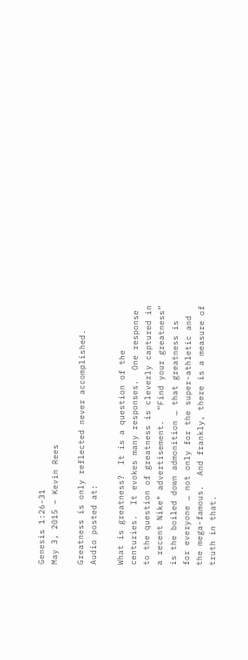Genesis 1:26-31
May 3, 2015 – Kevin Rees

Greatness is only reflected never accomplished. Audio posted at:

What is greatness?  It is a question of the centuries.  It evokes many responses.  One response to the question of greatness is cleverly captured in a recent Nike® advertisement.  “Find your greatness” is the boiled down admonition … that greatness is for everyone … not only for the super-athletic and the mega-famous.  And frankly, there is a measure of truth in that.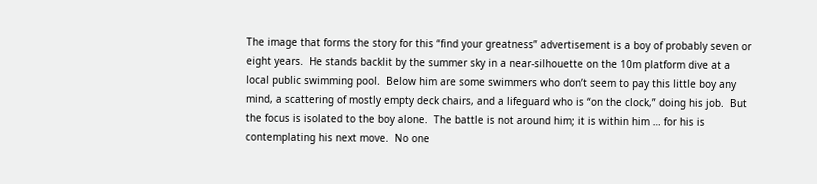The image that forms the story for this “find your greatness” advertisement is a boy of probably seven or eight years.  He stands backlit by the summer sky in a near-silhouette on the 10m platform dive at a local public swimming pool.  Below him are some swimmers who don’t seem to pay this little boy any mind, a scattering of mostly empty deck chairs, and a lifeguard who is “on the clock,” doing his job.  But the focus is isolated to the boy alone.  The battle is not around him; it is within him … for his is contemplating his next move.  No one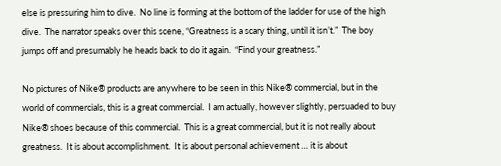else is pressuring him to dive.  No line is forming at the bottom of the ladder for use of the high dive.  The narrator speaks over this scene, “Greatness is a scary thing, until it isn’t.”  The boy jumps off and presumably he heads back to do it again.  “Find your greatness.”

No pictures of Nike® products are anywhere to be seen in this Nike® commercial, but in the world of commercials, this is a great commercial.  I am actually, however slightly, persuaded to buy Nike® shoes because of this commercial.  This is a great commercial, but it is not really about greatness.  It is about accomplishment.  It is about personal achievement … it is about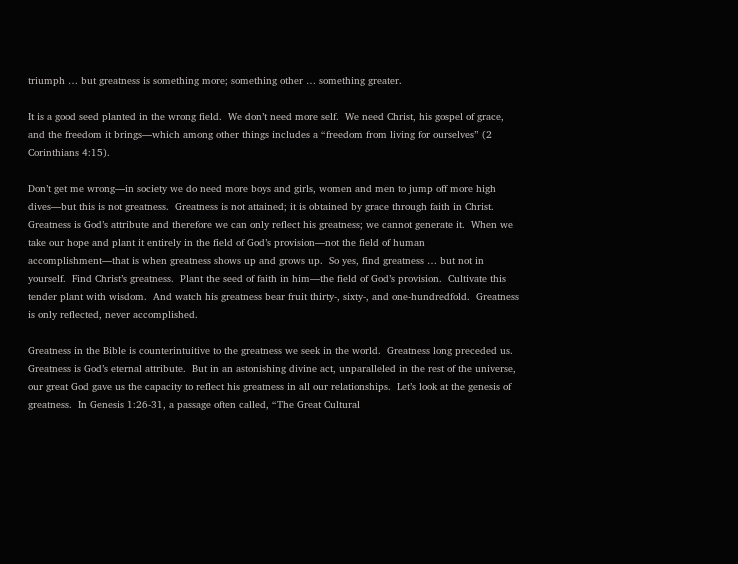triumph … but greatness is something more; something other … something greater.

It is a good seed planted in the wrong field.  We don’t need more self.  We need Christ, his gospel of grace, and the freedom it brings—which among other things includes a “freedom from living for ourselves” (2 Corinthians 4:15).

Don’t get me wrong—in society we do need more boys and girls, women and men to jump off more high dives—but this is not greatness.  Greatness is not attained; it is obtained by grace through faith in Christ.  Greatness is God’s attribute and therefore we can only reflect his greatness; we cannot generate it.  When we take our hope and plant it entirely in the field of God’s provision—not the field of human accomplishment—that is when greatness shows up and grows up.  So yes, find greatness … but not in yourself.  Find Christ’s greatness.  Plant the seed of faith in him—the field of God’s provision.  Cultivate this tender plant with wisdom.  And watch his greatness bear fruit thirty-, sixty-, and one-hundredfold.  Greatness is only reflected, never accomplished.

Greatness in the Bible is counterintuitive to the greatness we seek in the world.  Greatness long preceded us.  Greatness is God’s eternal attribute.  But in an astonishing divine act, unparalleled in the rest of the universe, our great God gave us the capacity to reflect his greatness in all our relationships.  Let’s look at the genesis of greatness.  In Genesis 1:26-31, a passage often called, “The Great Cultural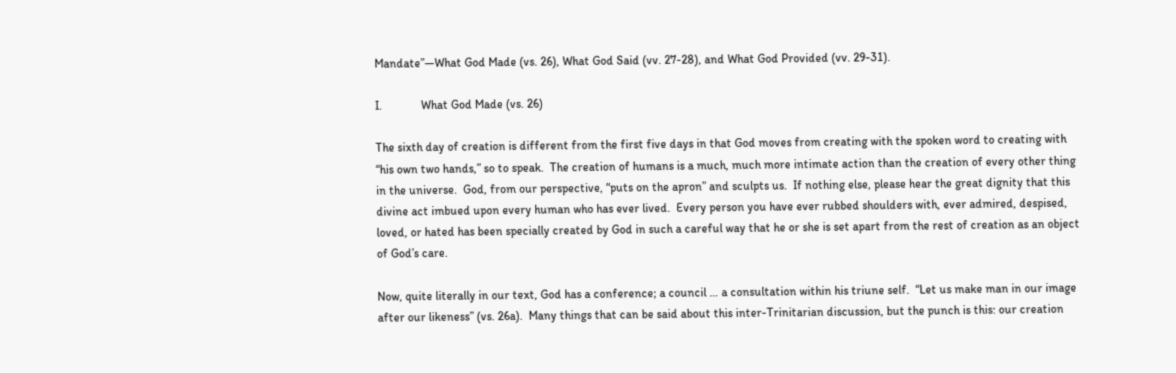Mandate”—What God Made (vs. 26), What God Said (vv. 27-28), and What God Provided (vv. 29-31).

I.             What God Made (vs. 26)

The sixth day of creation is different from the first five days in that God moves from creating with the spoken word to creating with “his own two hands,” so to speak.  The creation of humans is a much, much more intimate action than the creation of every other thing in the universe.  God, from our perspective, “puts on the apron” and sculpts us.  If nothing else, please hear the great dignity that this divine act imbued upon every human who has ever lived.  Every person you have ever rubbed shoulders with, ever admired, despised, loved, or hated has been specially created by God in such a careful way that he or she is set apart from the rest of creation as an object of God’s care.

Now, quite literally in our text, God has a conference; a council … a consultation within his triune self.  “Let us make man in our image after our likeness” (vs. 26a).  Many things that can be said about this inter-Trinitarian discussion, but the punch is this: our creation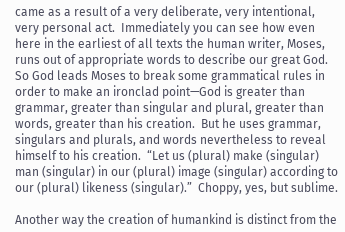came as a result of a very deliberate, very intentional, very personal act.  Immediately you can see how even here in the earliest of all texts the human writer, Moses, runs out of appropriate words to describe our great God.  So God leads Moses to break some grammatical rules in order to make an ironclad point—God is greater than grammar, greater than singular and plural, greater than words, greater than his creation.  But he uses grammar, singulars and plurals, and words nevertheless to reveal himself to his creation.  “Let us (plural) make (singular) man (singular) in our (plural) image (singular) according to our (plural) likeness (singular).”  Choppy, yes, but sublime.

Another way the creation of humankind is distinct from the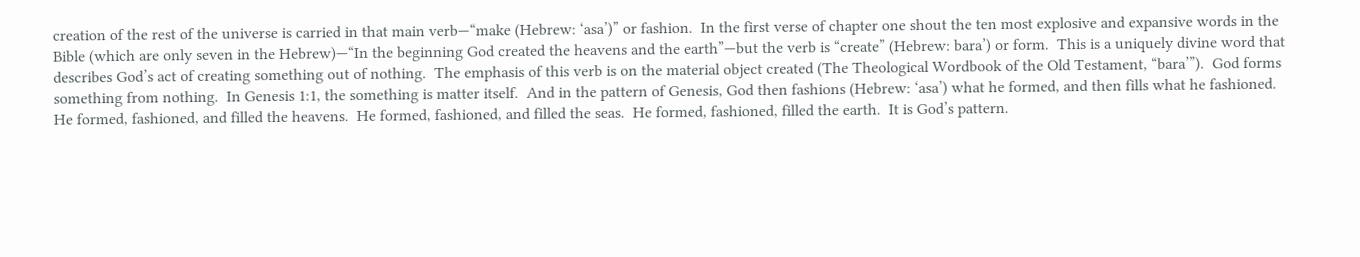creation of the rest of the universe is carried in that main verb—“make (Hebrew: ‘asa’)” or fashion.  In the first verse of chapter one shout the ten most explosive and expansive words in the Bible (which are only seven in the Hebrew)—“In the beginning God created the heavens and the earth”—but the verb is “create” (Hebrew: bara’) or form.  This is a uniquely divine word that describes God’s act of creating something out of nothing.  The emphasis of this verb is on the material object created (The Theological Wordbook of the Old Testament, “bara’”).  God forms something from nothing.  In Genesis 1:1, the something is matter itself.  And in the pattern of Genesis, God then fashions (Hebrew: ‘asa’) what he formed, and then fills what he fashioned.  He formed, fashioned, and filled the heavens.  He formed, fashioned, and filled the seas.  He formed, fashioned, filled the earth.  It is God’s pattern.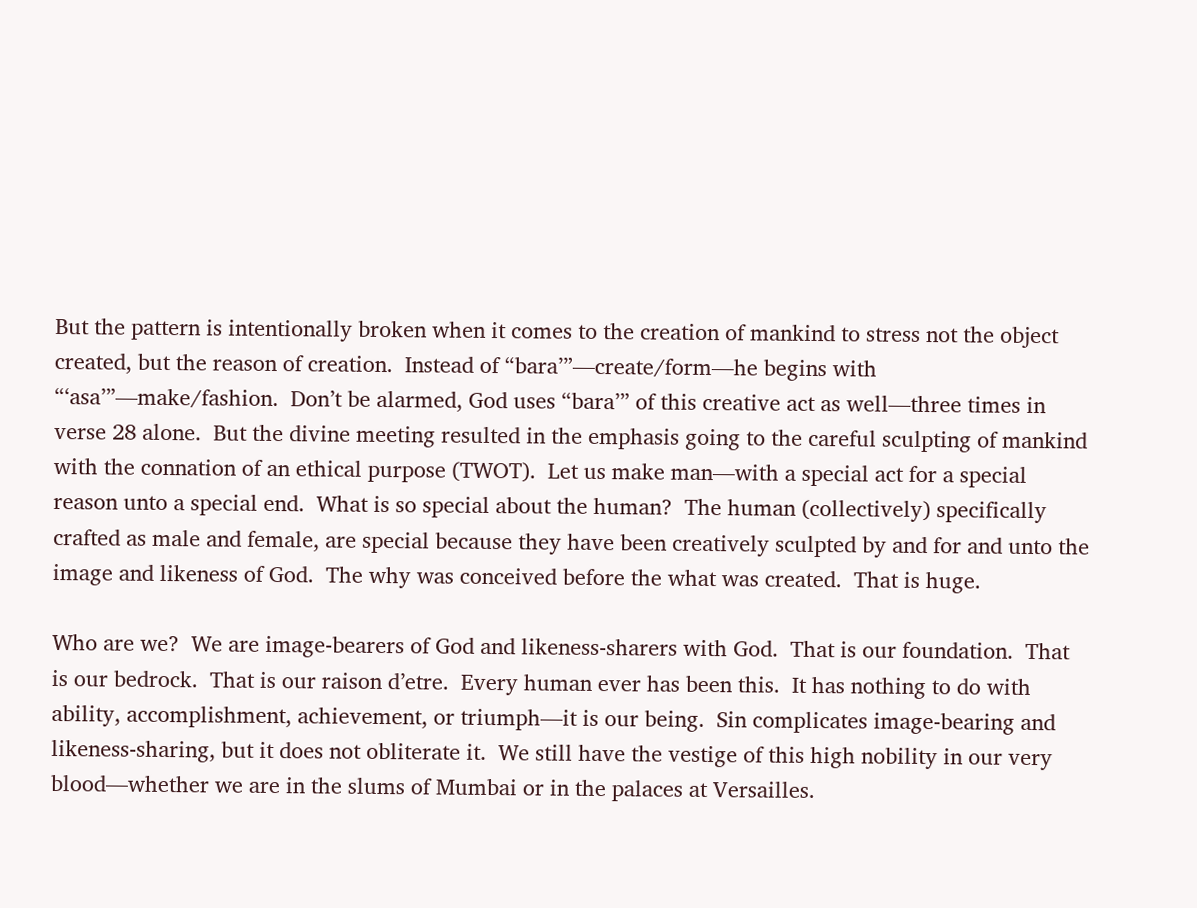But the pattern is intentionally broken when it comes to the creation of mankind to stress not the object created, but the reason of creation.  Instead of “bara’”—create/form—he begins with “‘asa’”—make/fashion.  Don’t be alarmed, God uses “bara’” of this creative act as well—three times in verse 28 alone.  But the divine meeting resulted in the emphasis going to the careful sculpting of mankind with the connation of an ethical purpose (TWOT).  Let us make man—with a special act for a special reason unto a special end.  What is so special about the human?  The human (collectively) specifically crafted as male and female, are special because they have been creatively sculpted by and for and unto the image and likeness of God.  The why was conceived before the what was created.  That is huge.

Who are we?  We are image-bearers of God and likeness-sharers with God.  That is our foundation.  That is our bedrock.  That is our raison d’etre.  Every human ever has been this.  It has nothing to do with ability, accomplishment, achievement, or triumph—it is our being.  Sin complicates image-bearing and likeness-sharing, but it does not obliterate it.  We still have the vestige of this high nobility in our very blood—whether we are in the slums of Mumbai or in the palaces at Versailles.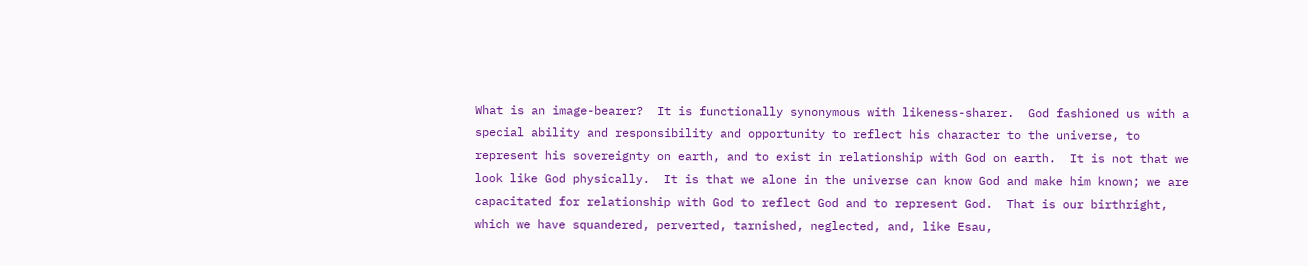What is an image-bearer?  It is functionally synonymous with likeness-sharer.  God fashioned us with a special ability and responsibility and opportunity to reflect his character to the universe, to represent his sovereignty on earth, and to exist in relationship with God on earth.  It is not that we look like God physically.  It is that we alone in the universe can know God and make him known; we are capacitated for relationship with God to reflect God and to represent God.  That is our birthright, which we have squandered, perverted, tarnished, neglected, and, like Esau,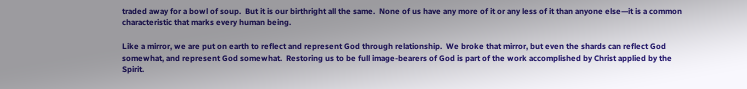traded away for a bowl of soup.  But it is our birthright all the same.  None of us have any more of it or any less of it than anyone else—it is a common characteristic that marks every human being.

Like a mirror, we are put on earth to reflect and represent God through relationship.  We broke that mirror, but even the shards can reflect God somewhat, and represent God somewhat.  Restoring us to be full image-bearers of God is part of the work accomplished by Christ applied by the Spirit.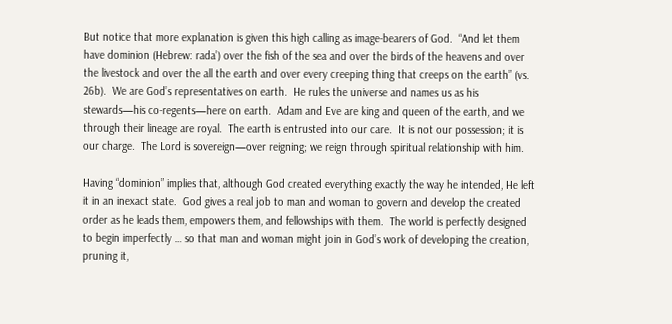But notice that more explanation is given this high calling as image-bearers of God.  “And let them have dominion (Hebrew: rada’) over the fish of the sea and over the birds of the heavens and over the livestock and over the all the earth and over every creeping thing that creeps on the earth” (vs. 26b).  We are God’s representatives on earth.  He rules the universe and names us as his stewards—his co-regents—here on earth.  Adam and Eve are king and queen of the earth, and we through their lineage are royal.  The earth is entrusted into our care.  It is not our possession; it is our charge.  The Lord is sovereign—over reigning; we reign through spiritual relationship with him.

Having “dominion” implies that, although God created everything exactly the way he intended, He left it in an inexact state.  God gives a real job to man and woman to govern and develop the created order as he leads them, empowers them, and fellowships with them.  The world is perfectly designed to begin imperfectly … so that man and woman might join in God’s work of developing the creation, pruning it,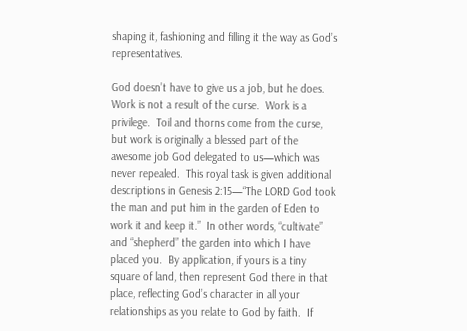shaping it, fashioning and filling it the way as God’s representatives.

God doesn’t have to give us a job, but he does.  Work is not a result of the curse.  Work is a privilege.  Toil and thorns come from the curse, but work is originally a blessed part of the awesome job God delegated to us—which was never repealed.  This royal task is given additional descriptions in Genesis 2:15—“The LORD God took the man and put him in the garden of Eden to work it and keep it.”  In other words, “cultivate” and “shepherd” the garden into which I have placed you.  By application, if yours is a tiny square of land, then represent God there in that place, reflecting God’s character in all your relationships as you relate to God by faith.  If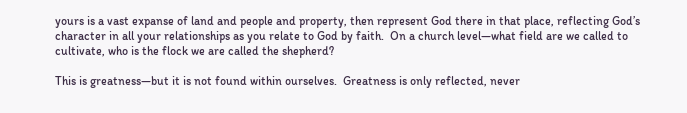yours is a vast expanse of land and people and property, then represent God there in that place, reflecting God’s character in all your relationships as you relate to God by faith.  On a church level—what field are we called to cultivate, who is the flock we are called the shepherd?

This is greatness—but it is not found within ourselves.  Greatness is only reflected, never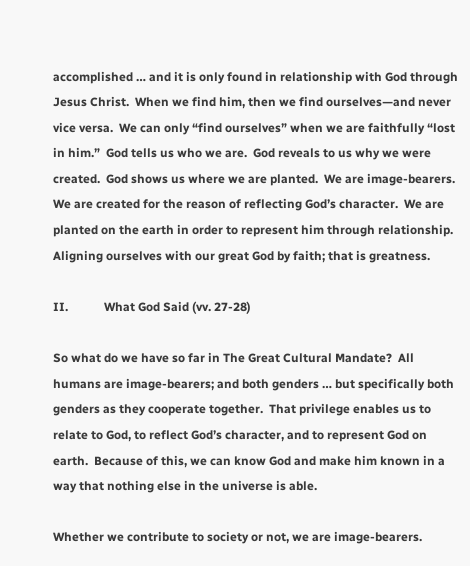accomplished … and it is only found in relationship with God through Jesus Christ.  When we find him, then we find ourselves—and never vice versa.  We can only “find ourselves” when we are faithfully “lost in him.”  God tells us who we are.  God reveals to us why we were created.  God shows us where we are planted.  We are image-bearers.  We are created for the reason of reflecting God’s character.  We are planted on the earth in order to represent him through relationship.  Aligning ourselves with our great God by faith; that is greatness.

II.            What God Said (vv. 27-28)

So what do we have so far in The Great Cultural Mandate?  All humans are image-bearers; and both genders … but specifically both genders as they cooperate together.  That privilege enables us to relate to God, to reflect God’s character, and to represent God on earth.  Because of this, we can know God and make him known in a way that nothing else in the universe is able.

Whether we contribute to society or not, we are image-bearers.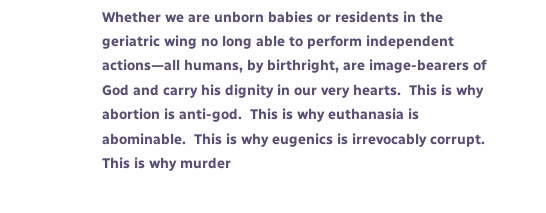Whether we are unborn babies or residents in the geriatric wing no long able to perform independent actions—all humans, by birthright, are image-bearers of God and carry his dignity in our very hearts.  This is why abortion is anti-god.  This is why euthanasia is abominable.  This is why eugenics is irrevocably corrupt.    This is why murder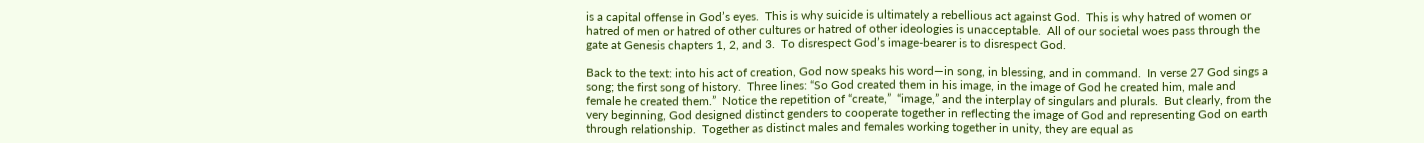is a capital offense in God’s eyes.  This is why suicide is ultimately a rebellious act against God.  This is why hatred of women or hatred of men or hatred of other cultures or hatred of other ideologies is unacceptable.  All of our societal woes pass through the gate at Genesis chapters 1, 2, and 3.  To disrespect God’s image-bearer is to disrespect God.

Back to the text: into his act of creation, God now speaks his word—in song, in blessing, and in command.  In verse 27 God sings a song; the first song of history.  Three lines: “So God created them in his image, in the image of God he created him, male and female he created them.”  Notice the repetition of “create,”  “image,” and the interplay of singulars and plurals.  But clearly, from the very beginning, God designed distinct genders to cooperate together in reflecting the image of God and representing God on earth through relationship.  Together as distinct males and females working together in unity, they are equal as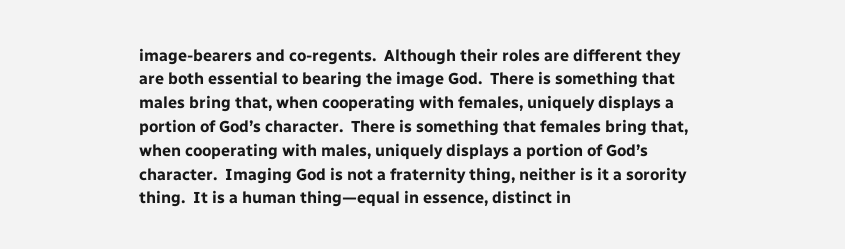image-bearers and co-regents.  Although their roles are different they are both essential to bearing the image God.  There is something that males bring that, when cooperating with females, uniquely displays a portion of God’s character.  There is something that females bring that, when cooperating with males, uniquely displays a portion of God’s character.  Imaging God is not a fraternity thing, neither is it a sorority thing.  It is a human thing—equal in essence, distinct in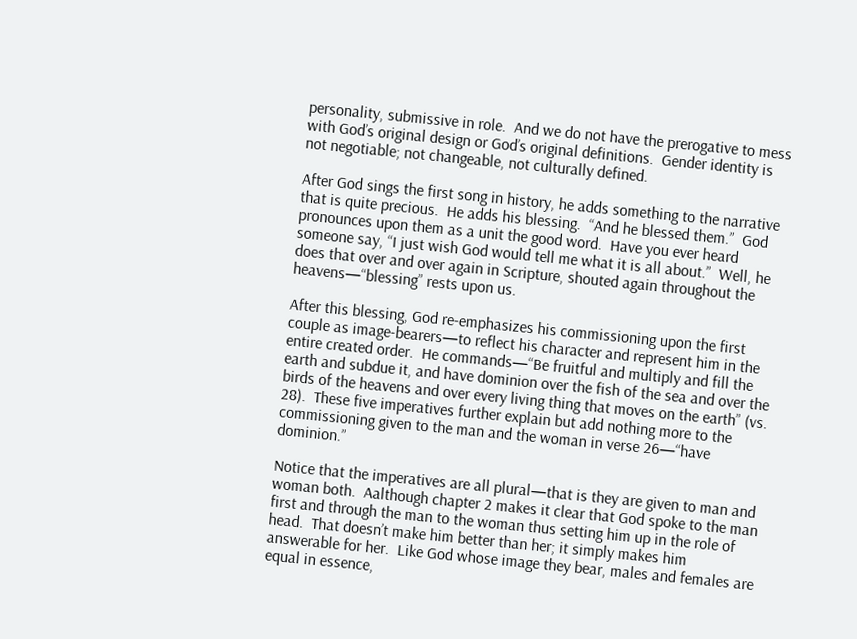personality, submissive in role.  And we do not have the prerogative to mess with God’s original design or God’s original definitions.  Gender identity is not negotiable; not changeable, not culturally defined.

After God sings the first song in history, he adds something to the narrative that is quite precious.  He adds his blessing.  “And he blessed them.”  God pronounces upon them as a unit the good word.  Have you ever heard someone say, “I just wish God would tell me what it is all about.”  Well, he does that over and over again in Scripture, shouted again throughout the heavens—“blessing” rests upon us.

After this blessing, God re-emphasizes his commissioning upon the first couple as image-bearers—to reflect his character and represent him in the entire created order.  He commands—“Be fruitful and multiply and fill the earth and subdue it, and have dominion over the fish of the sea and over the birds of the heavens and over every living thing that moves on the earth” (vs. 28).  These five imperatives further explain but add nothing more to the commissioning given to the man and the woman in verse 26—“have dominion.”

Notice that the imperatives are all plural—that is they are given to man and woman both.  Aalthough chapter 2 makes it clear that God spoke to the man first and through the man to the woman thus setting him up in the role of head.  That doesn’t make him better than her; it simply makes him answerable for her.  Like God whose image they bear, males and females are equal in essence,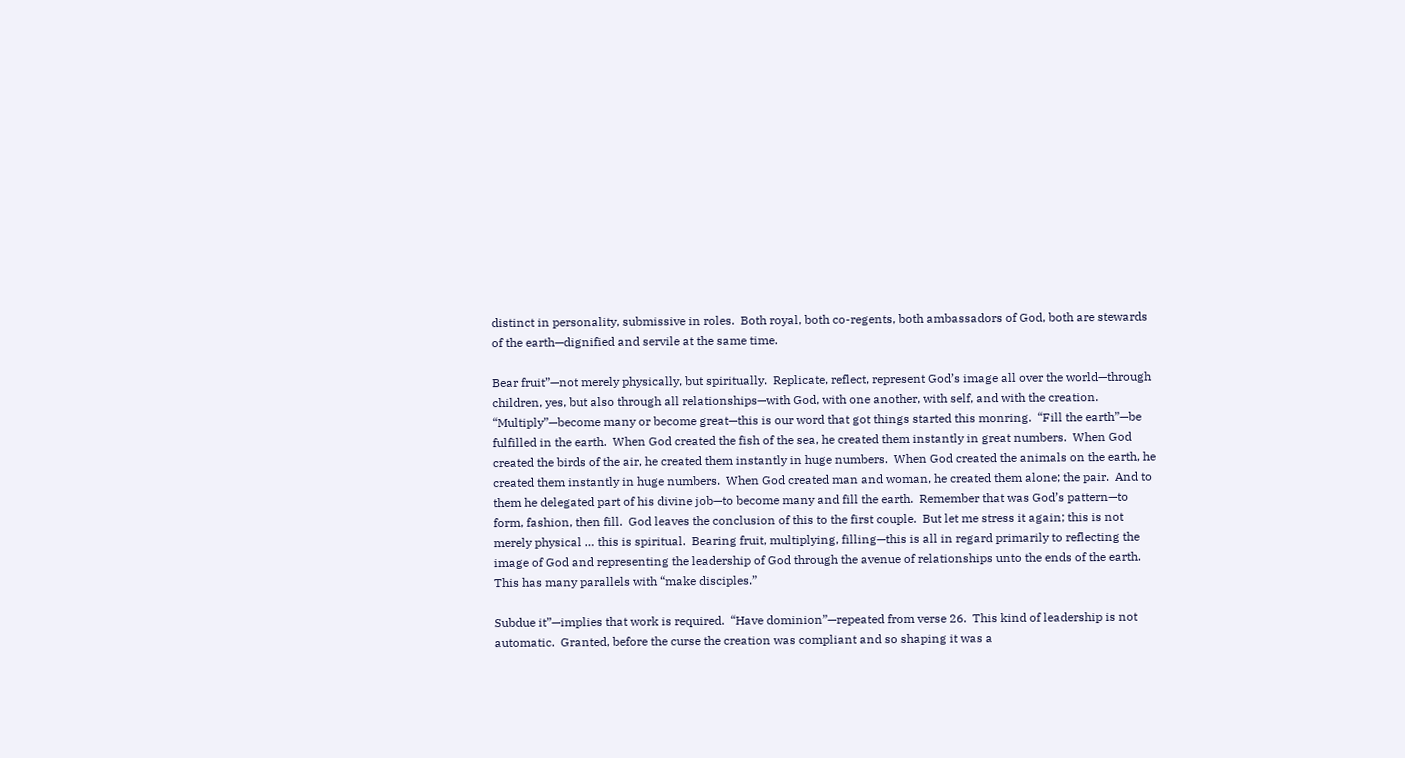distinct in personality, submissive in roles.  Both royal, both co-regents, both ambassadors of God, both are stewards of the earth—dignified and servile at the same time.

Bear fruit”—not merely physically, but spiritually.  Replicate, reflect, represent God’s image all over the world—through children, yes, but also through all relationships—with God, with one another, with self, and with the creation.  “Multiply”—become many or become great—this is our word that got things started this monring.  “Fill the earth”—be fulfilled in the earth.  When God created the fish of the sea, he created them instantly in great numbers.  When God created the birds of the air, he created them instantly in huge numbers.  When God created the animals on the earth, he created them instantly in huge numbers.  When God created man and woman, he created them alone; the pair.  And to them he delegated part of his divine job—to become many and fill the earth.  Remember that was God’s pattern—to form, fashion, then fill.  God leaves the conclusion of this to the first couple.  But let me stress it again; this is not merely physical … this is spiritual.  Bearing fruit, multiplying, filling—this is all in regard primarily to reflecting the image of God and representing the leadership of God through the avenue of relationships unto the ends of the earth.  This has many parallels with “make disciples.”

Subdue it”—implies that work is required.  “Have dominion”—repeated from verse 26.  This kind of leadership is not automatic.  Granted, before the curse the creation was compliant and so shaping it was a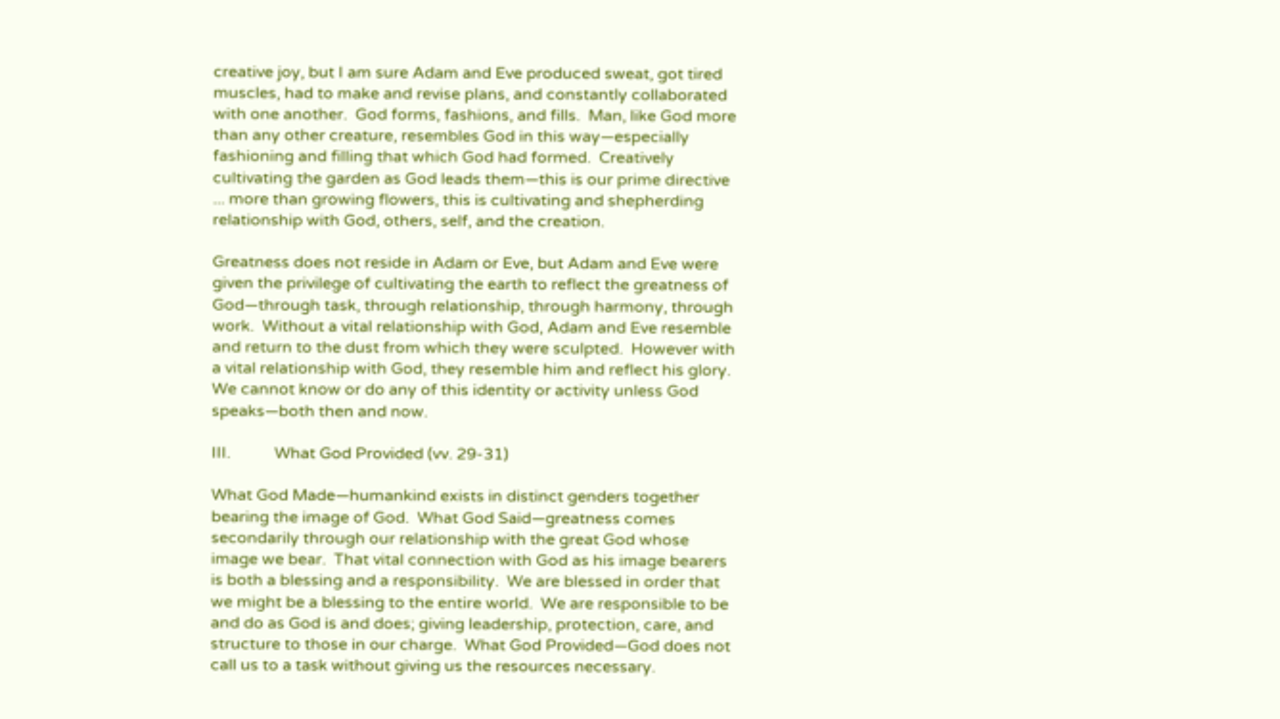creative joy, but I am sure Adam and Eve produced sweat, got tired muscles, had to make and revise plans, and constantly collaborated with one another.  God forms, fashions, and fills.  Man, like God more than any other creature, resembles God in this way—especially fashioning and filling that which God had formed.  Creatively cultivating the garden as God leads them—this is our prime directive ... more than growing flowers, this is cultivating and shepherding relationship with God, others, self, and the creation.

Greatness does not reside in Adam or Eve, but Adam and Eve were given the privilege of cultivating the earth to reflect the greatness of God—through task, through relationship, through harmony, through work.  Without a vital relationship with God, Adam and Eve resemble and return to the dust from which they were sculpted.  However with a vital relationship with God, they resemble him and reflect his glory.  We cannot know or do any of this identity or activity unless God speaks—both then and now.

III.           What God Provided (vv. 29-31)

What God Made—humankind exists in distinct genders together bearing the image of God.  What God Said—greatness comes secondarily through our relationship with the great God whose image we bear.  That vital connection with God as his image bearers is both a blessing and a responsibility.  We are blessed in order that we might be a blessing to the entire world.  We are responsible to be and do as God is and does; giving leadership, protection, care, and structure to those in our charge.  What God Provided—God does not call us to a task without giving us the resources necessary.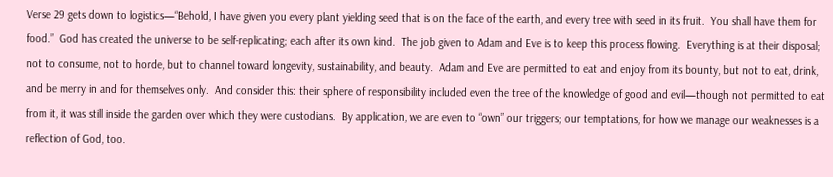Verse 29 gets down to logistics—“Behold, I have given you every plant yielding seed that is on the face of the earth, and every tree with seed in its fruit.  You shall have them for food.”  God has created the universe to be self-replicating; each after its own kind.  The job given to Adam and Eve is to keep this process flowing.  Everything is at their disposal; not to consume, not to horde, but to channel toward longevity, sustainability, and beauty.  Adam and Eve are permitted to eat and enjoy from its bounty, but not to eat, drink, and be merry in and for themselves only.  And consider this: their sphere of responsibility included even the tree of the knowledge of good and evil—though not permitted to eat from it, it was still inside the garden over which they were custodians.  By application, we are even to “own” our triggers; our temptations, for how we manage our weaknesses is a reflection of God, too.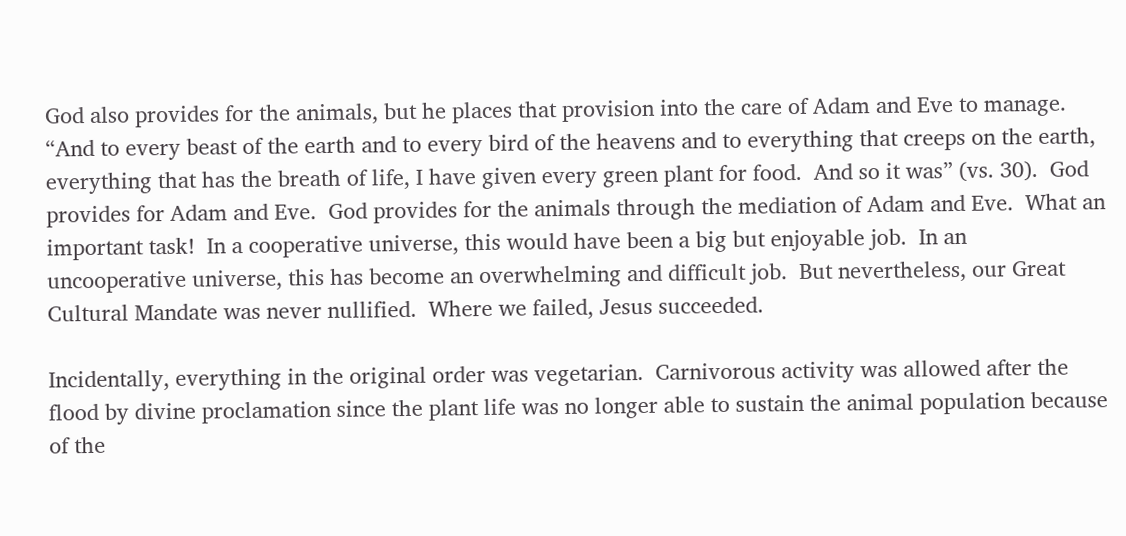God also provides for the animals, but he places that provision into the care of Adam and Eve to manage.  “And to every beast of the earth and to every bird of the heavens and to everything that creeps on the earth, everything that has the breath of life, I have given every green plant for food.  And so it was” (vs. 30).  God provides for Adam and Eve.  God provides for the animals through the mediation of Adam and Eve.  What an important task!  In a cooperative universe, this would have been a big but enjoyable job.  In an uncooperative universe, this has become an overwhelming and difficult job.  But nevertheless, our Great Cultural Mandate was never nullified.  Where we failed, Jesus succeeded.

Incidentally, everything in the original order was vegetarian.  Carnivorous activity was allowed after the flood by divine proclamation since the plant life was no longer able to sustain the animal population because of the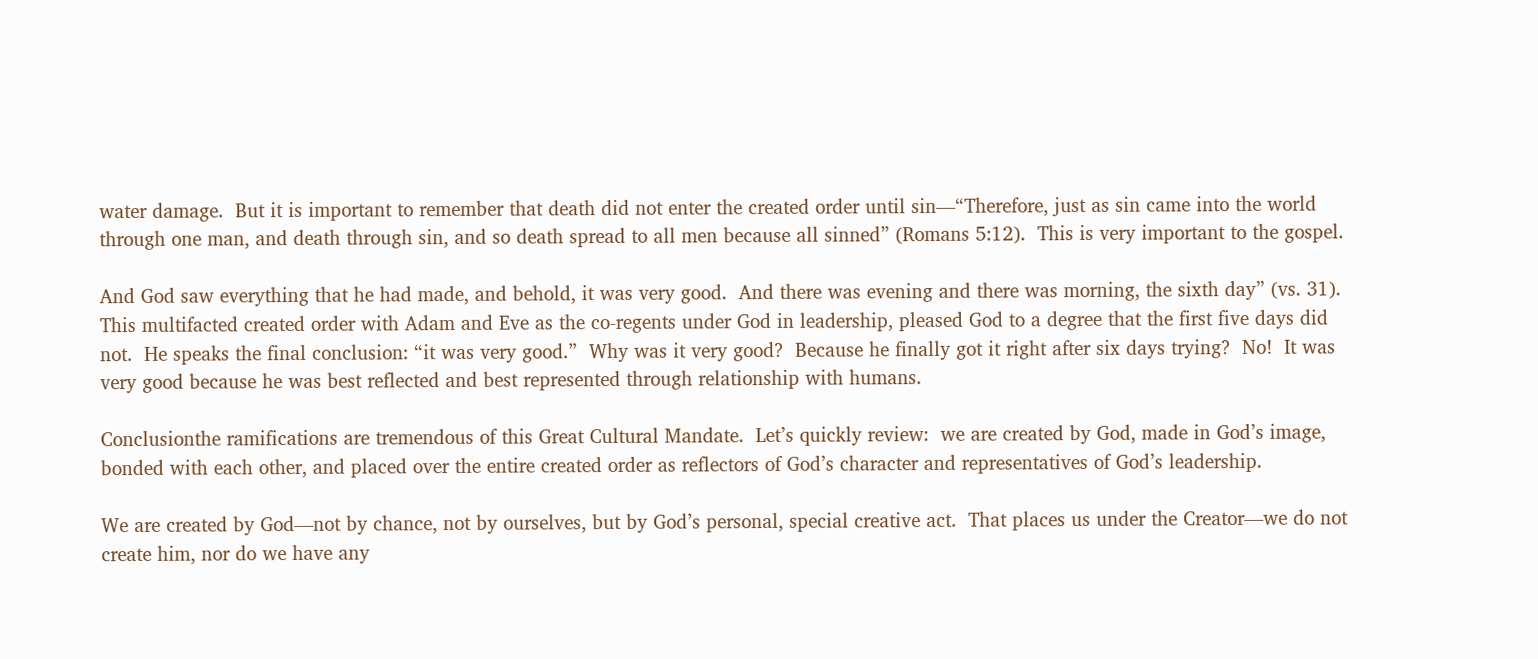water damage.  But it is important to remember that death did not enter the created order until sin—“Therefore, just as sin came into the world through one man, and death through sin, and so death spread to all men because all sinned” (Romans 5:12).  This is very important to the gospel.

And God saw everything that he had made, and behold, it was very good.  And there was evening and there was morning, the sixth day” (vs. 31).  This multifacted created order with Adam and Eve as the co-regents under God in leadership, pleased God to a degree that the first five days did not.  He speaks the final conclusion: “it was very good.”  Why was it very good?  Because he finally got it right after six days trying?  No!  It was very good because he was best reflected and best represented through relationship with humans.

Conclusionthe ramifications are tremendous of this Great Cultural Mandate.  Let’s quickly review:  we are created by God, made in God’s image, bonded with each other, and placed over the entire created order as reflectors of God’s character and representatives of God’s leadership.

We are created by God—not by chance, not by ourselves, but by God’s personal, special creative act.  That places us under the Creator—we do not create him, nor do we have any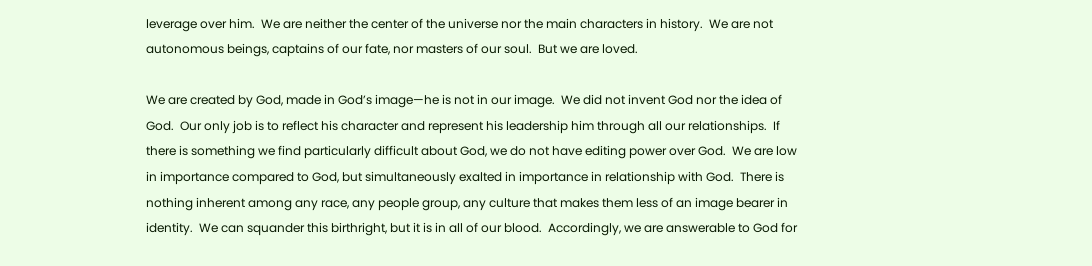leverage over him.  We are neither the center of the universe nor the main characters in history.  We are not autonomous beings, captains of our fate, nor masters of our soul.  But we are loved.

We are created by God, made in God’s image—he is not in our image.  We did not invent God nor the idea of God.  Our only job is to reflect his character and represent his leadership him through all our relationships.  If there is something we find particularly difficult about God, we do not have editing power over God.  We are low in importance compared to God, but simultaneously exalted in importance in relationship with God.  There is nothing inherent among any race, any people group, any culture that makes them less of an image bearer in identity.  We can squander this birthright, but it is in all of our blood.  Accordingly, we are answerable to God for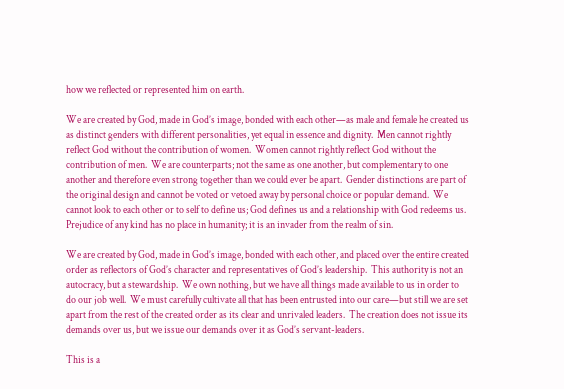how we reflected or represented him on earth.

We are created by God, made in God’s image, bonded with each other—as male and female he created us as distinct genders with different personalities, yet equal in essence and dignity.  Men cannot rightly reflect God without the contribution of women.  Women cannot rightly reflect God without the contribution of men.  We are counterparts; not the same as one another, but complementary to one another and therefore even strong together than we could ever be apart.  Gender distinctions are part of the original design and cannot be voted or vetoed away by personal choice or popular demand.  We cannot look to each other or to self to define us; God defines us and a relationship with God redeems us.  Prejudice of any kind has no place in humanity; it is an invader from the realm of sin.

We are created by God, made in God’s image, bonded with each other, and placed over the entire created order as reflectors of God’s character and representatives of God’s leadership.  This authority is not an autocracy, but a stewardship.  We own nothing, but we have all things made available to us in order to do our job well.  We must carefully cultivate all that has been entrusted into our care—but still we are set apart from the rest of the created order as its clear and unrivaled leaders.  The creation does not issue its demands over us, but we issue our demands over it as God’s servant-leaders.

This is a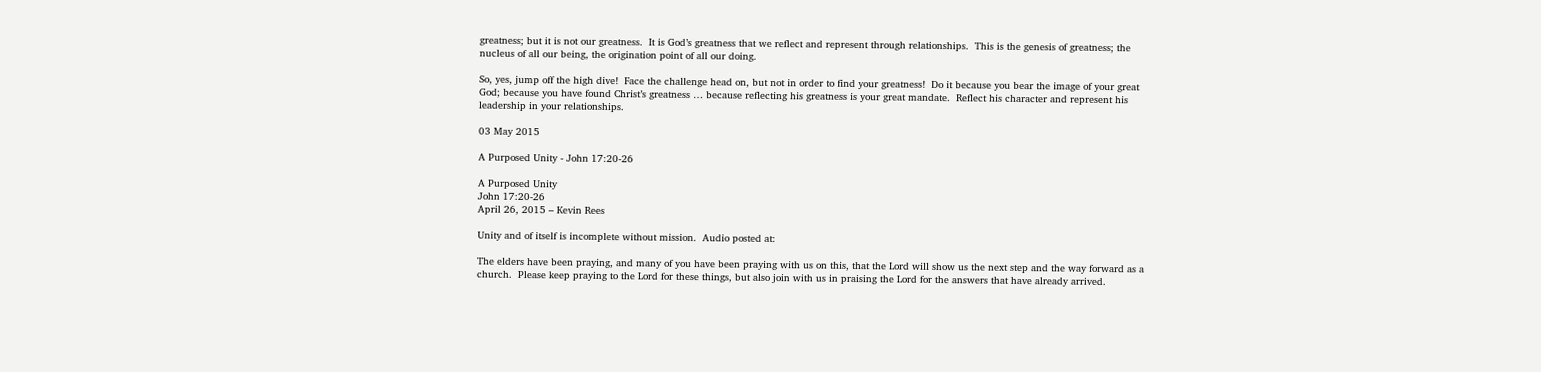greatness; but it is not our greatness.  It is God’s greatness that we reflect and represent through relationships.  This is the genesis of greatness; the nucleus of all our being, the origination point of all our doing.

So, yes, jump off the high dive!  Face the challenge head on, but not in order to find your greatness!  Do it because you bear the image of your great God; because you have found Christ’s greatness … because reflecting his greatness is your great mandate.  Reflect his character and represent his leadership in your relationships.

03 May 2015

A Purposed Unity - John 17:20-26

A Purposed Unity
John 17:20-26
April 26, 2015 – Kevin Rees

Unity and of itself is incomplete without mission.  Audio posted at:

The elders have been praying, and many of you have been praying with us on this, that the Lord will show us the next step and the way forward as a church.  Please keep praying to the Lord for these things, but also join with us in praising the Lord for the answers that have already arrived.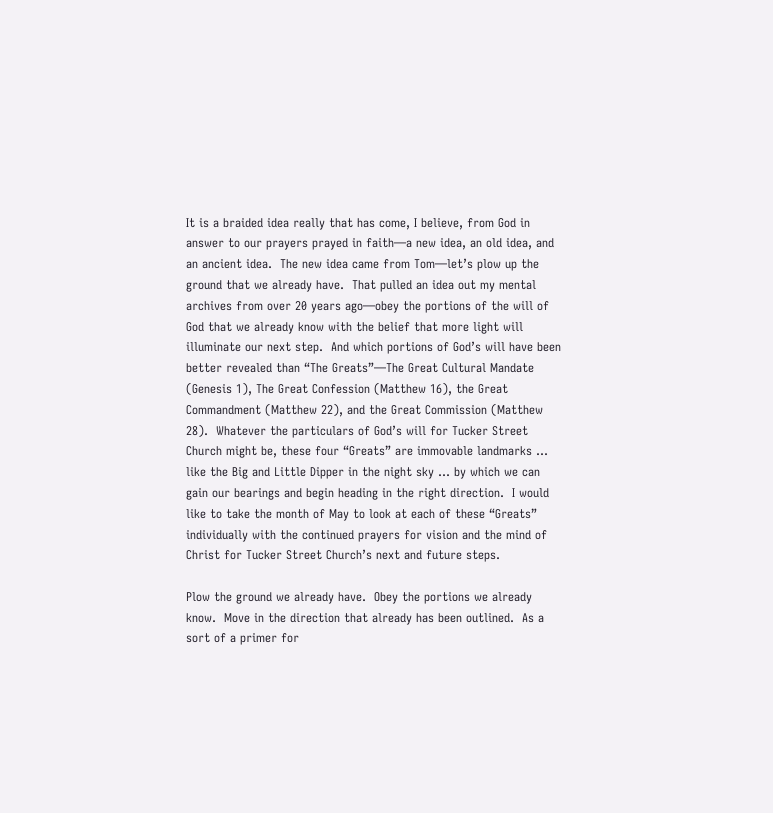It is a braided idea really that has come, I believe, from God in answer to our prayers prayed in faith—a new idea, an old idea, and an ancient idea.  The new idea came from Tom—let’s plow up the ground that we already have.  That pulled an idea out my mental archives from over 20 years ago—obey the portions of the will of God that we already know with the belief that more light will illuminate our next step.  And which portions of God’s will have been better revealed than “The Greats”—The Great Cultural Mandate (Genesis 1), The Great Confession (Matthew 16), the Great Commandment (Matthew 22), and the Great Commission (Matthew 28).  Whatever the particulars of God’s will for Tucker Street Church might be, these four “Greats” are immovable landmarks … like the Big and Little Dipper in the night sky … by which we can gain our bearings and begin heading in the right direction.  I would like to take the month of May to look at each of these “Greats” individually with the continued prayers for vision and the mind of Christ for Tucker Street Church’s next and future steps.

Plow the ground we already have.  Obey the portions we already know.  Move in the direction that already has been outlined.  As a sort of a primer for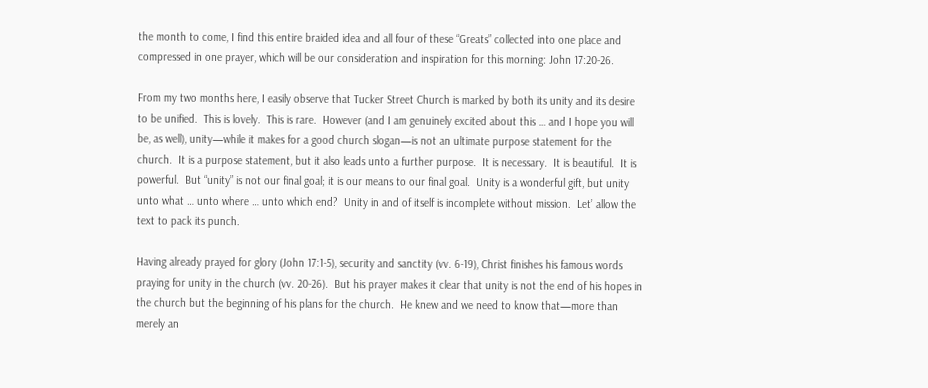the month to come, I find this entire braided idea and all four of these “Greats” collected into one place and compressed in one prayer, which will be our consideration and inspiration for this morning: John 17:20-26.

From my two months here, I easily observe that Tucker Street Church is marked by both its unity and its desire to be unified.  This is lovely.  This is rare.  However (and I am genuinely excited about this … and I hope you will be, as well), unity—while it makes for a good church slogan—is not an ultimate purpose statement for the church.  It is a purpose statement, but it also leads unto a further purpose.  It is necessary.  It is beautiful.  It is powerful.  But “unity” is not our final goal; it is our means to our final goal.  Unity is a wonderful gift, but unity unto what … unto where … unto which end?  Unity in and of itself is incomplete without mission.  Let’ allow the text to pack its punch.

Having already prayed for glory (John 17:1-5), security and sanctity (vv. 6-19), Christ finishes his famous words praying for unity in the church (vv. 20-26).  But his prayer makes it clear that unity is not the end of his hopes in the church but the beginning of his plans for the church.  He knew and we need to know that—more than merely an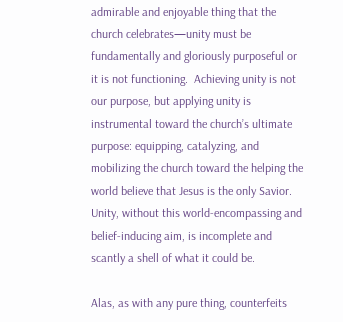admirable and enjoyable thing that the church celebrates—unity must be fundamentally and gloriously purposeful or it is not functioning.  Achieving unity is not our purpose, but applying unity is instrumental toward the church’s ultimate purpose: equipping, catalyzing, and mobilizing the church toward the helping the world believe that Jesus is the only Savior.  Unity, without this world-encompassing and belief-inducing aim, is incomplete and scantly a shell of what it could be.

Alas, as with any pure thing, counterfeits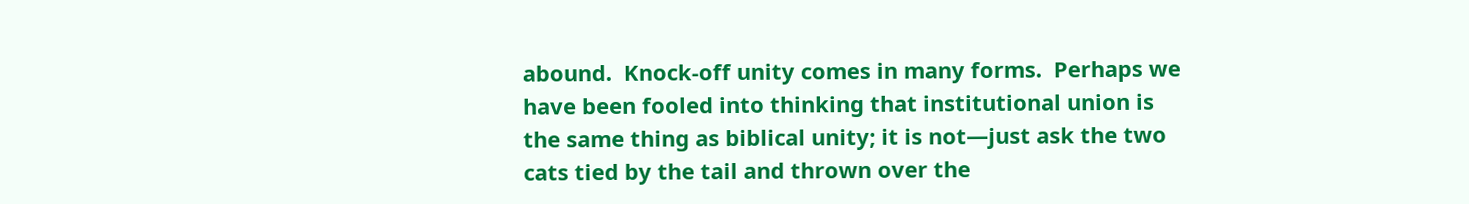abound.  Knock-off unity comes in many forms.  Perhaps we have been fooled into thinking that institutional union is the same thing as biblical unity; it is not—just ask the two cats tied by the tail and thrown over the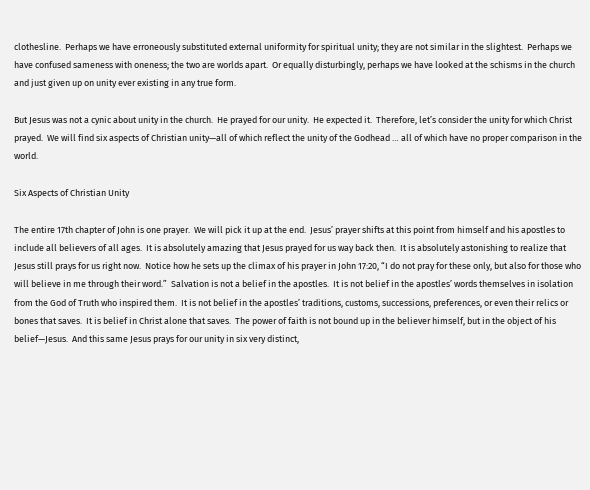clothesline.  Perhaps we have erroneously substituted external uniformity for spiritual unity; they are not similar in the slightest.  Perhaps we have confused sameness with oneness; the two are worlds apart.  Or equally disturbingly, perhaps we have looked at the schisms in the church and just given up on unity ever existing in any true form.

But Jesus was not a cynic about unity in the church.  He prayed for our unity.  He expected it.  Therefore, let’s consider the unity for which Christ prayed.  We will find six aspects of Christian unity—all of which reflect the unity of the Godhead … all of which have no proper comparison in the world.

Six Aspects of Christian Unity

The entire 17th chapter of John is one prayer.  We will pick it up at the end.  Jesus’ prayer shifts at this point from himself and his apostles to include all believers of all ages.  It is absolutely amazing that Jesus prayed for us way back then.  It is absolutely astonishing to realize that Jesus still prays for us right now.  Notice how he sets up the climax of his prayer in John 17:20, “I do not pray for these only, but also for those who will believe in me through their word.”  Salvation is not a belief in the apostles.  It is not belief in the apostles’ words themselves in isolation from the God of Truth who inspired them.  It is not belief in the apostles’ traditions, customs, successions, preferences, or even their relics or bones that saves.  It is belief in Christ alone that saves.  The power of faith is not bound up in the believer himself, but in the object of his belief—Jesus.  And this same Jesus prays for our unity in six very distinct,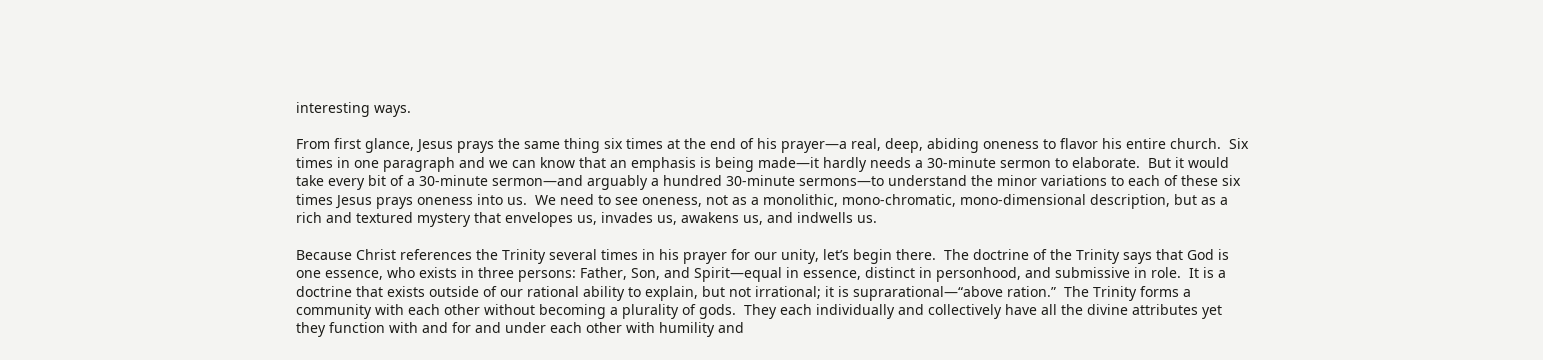interesting ways.

From first glance, Jesus prays the same thing six times at the end of his prayer—a real, deep, abiding oneness to flavor his entire church.  Six times in one paragraph and we can know that an emphasis is being made—it hardly needs a 30-minute sermon to elaborate.  But it would take every bit of a 30-minute sermon—and arguably a hundred 30-minute sermons—to understand the minor variations to each of these six times Jesus prays oneness into us.  We need to see oneness, not as a monolithic, mono-chromatic, mono-dimensional description, but as a rich and textured mystery that envelopes us, invades us, awakens us, and indwells us.

Because Christ references the Trinity several times in his prayer for our unity, let’s begin there.  The doctrine of the Trinity says that God is one essence, who exists in three persons: Father, Son, and Spirit—equal in essence, distinct in personhood, and submissive in role.  It is a doctrine that exists outside of our rational ability to explain, but not irrational; it is suprarational—“above ration.”  The Trinity forms a community with each other without becoming a plurality of gods.  They each individually and collectively have all the divine attributes yet they function with and for and under each other with humility and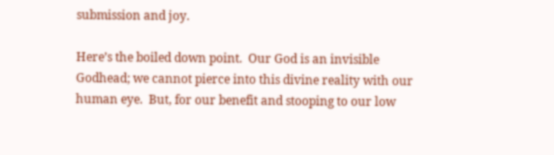submission and joy.

Here’s the boiled down point.  Our God is an invisible Godhead; we cannot pierce into this divine reality with our human eye.  But, for our benefit and stooping to our low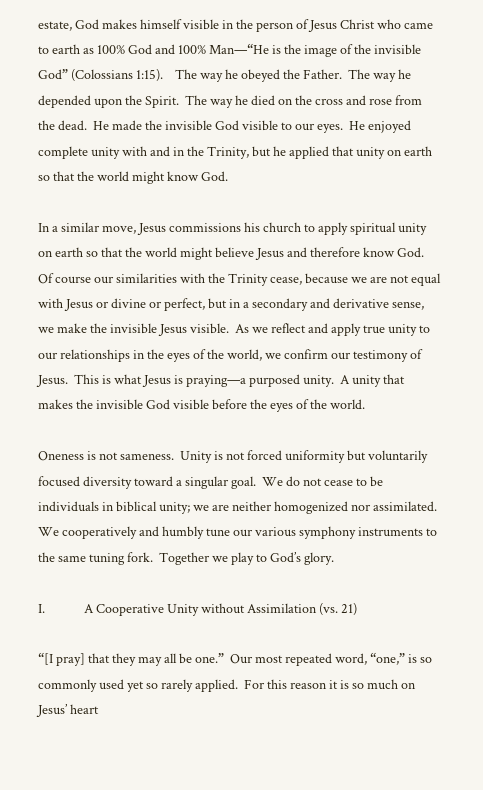estate, God makes himself visible in the person of Jesus Christ who came to earth as 100% God and 100% Man—“He is the image of the invisible God” (Colossians 1:15).    The way he obeyed the Father.  The way he depended upon the Spirit.  The way he died on the cross and rose from the dead.  He made the invisible God visible to our eyes.  He enjoyed complete unity with and in the Trinity, but he applied that unity on earth so that the world might know God.

In a similar move, Jesus commissions his church to apply spiritual unity on earth so that the world might believe Jesus and therefore know God.  Of course our similarities with the Trinity cease, because we are not equal with Jesus or divine or perfect, but in a secondary and derivative sense, we make the invisible Jesus visible.  As we reflect and apply true unity to our relationships in the eyes of the world, we confirm our testimony of Jesus.  This is what Jesus is praying—a purposed unity.  A unity that makes the invisible God visible before the eyes of the world.

Oneness is not sameness.  Unity is not forced uniformity but voluntarily focused diversity toward a singular goal.  We do not cease to be individuals in biblical unity; we are neither homogenized nor assimilated.  We cooperatively and humbly tune our various symphony instruments to the same tuning fork.  Together we play to God’s glory.

I.             A Cooperative Unity without Assimilation (vs. 21)

“[I pray] that they may all be one.”  Our most repeated word, “one,” is so commonly used yet so rarely applied.  For this reason it is so much on Jesus’ heart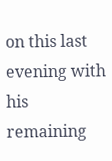on this last evening with his remaining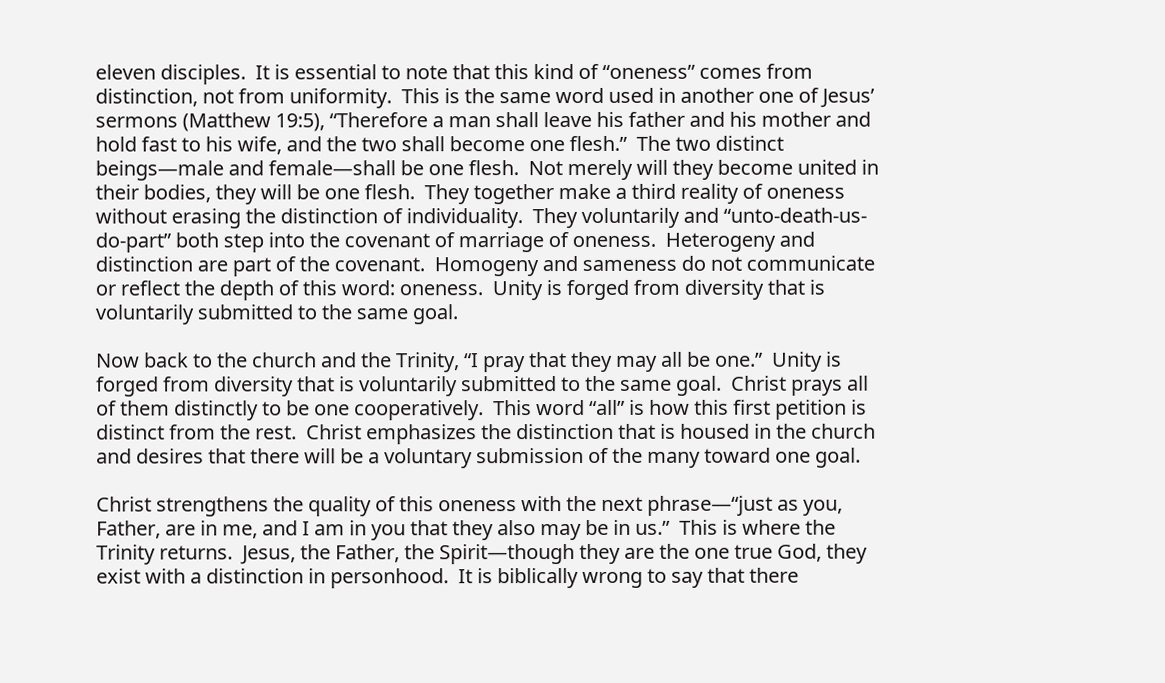eleven disciples.  It is essential to note that this kind of “oneness” comes from distinction, not from uniformity.  This is the same word used in another one of Jesus’ sermons (Matthew 19:5), “Therefore a man shall leave his father and his mother and hold fast to his wife, and the two shall become one flesh.”  The two distinct beings—male and female—shall be one flesh.  Not merely will they become united in their bodies, they will be one flesh.  They together make a third reality of oneness without erasing the distinction of individuality.  They voluntarily and “unto-death-us-do-part” both step into the covenant of marriage of oneness.  Heterogeny and distinction are part of the covenant.  Homogeny and sameness do not communicate or reflect the depth of this word: oneness.  Unity is forged from diversity that is voluntarily submitted to the same goal.

Now back to the church and the Trinity, “I pray that they may all be one.”  Unity is forged from diversity that is voluntarily submitted to the same goal.  Christ prays all of them distinctly to be one cooperatively.  This word “all” is how this first petition is distinct from the rest.  Christ emphasizes the distinction that is housed in the church and desires that there will be a voluntary submission of the many toward one goal.

Christ strengthens the quality of this oneness with the next phrase—“just as you, Father, are in me, and I am in you that they also may be in us.”  This is where the Trinity returns.  Jesus, the Father, the Spirit—though they are the one true God, they exist with a distinction in personhood.  It is biblically wrong to say that there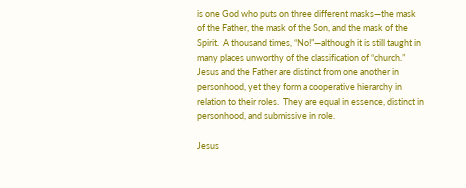is one God who puts on three different masks—the mask of the Father, the mask of the Son, and the mask of the Spirit.  A thousand times, “No!”—although it is still taught in many places unworthy of the classification of “church.”  Jesus and the Father are distinct from one another in personhood, yet they form a cooperative hierarchy in relation to their roles.  They are equal in essence, distinct in personhood, and submissive in role.

Jesus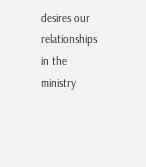desires our relationships in the ministry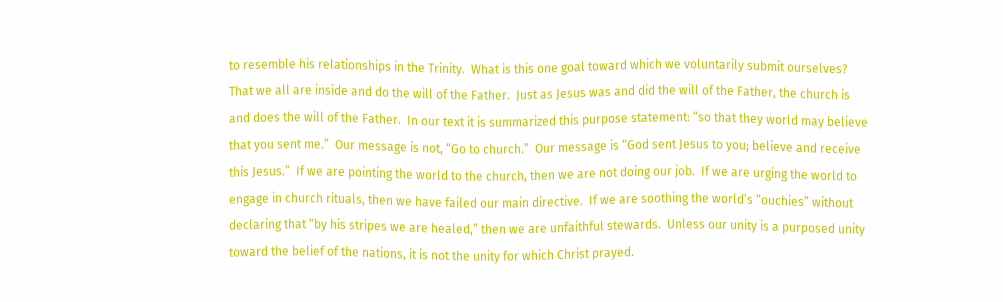to resemble his relationships in the Trinity.  What is this one goal toward which we voluntarily submit ourselves?  That we all are inside and do the will of the Father.  Just as Jesus was and did the will of the Father, the church is and does the will of the Father.  In our text it is summarized this purpose statement: “so that they world may believe that you sent me.”  Our message is not, “Go to church.”  Our message is “God sent Jesus to you; believe and receive this Jesus.”  If we are pointing the world to the church, then we are not doing our job.  If we are urging the world to engage in church rituals, then we have failed our main directive.  If we are soothing the world’s “ouchies” without declaring that “by his stripes we are healed,” then we are unfaithful stewards.  Unless our unity is a purposed unity toward the belief of the nations, it is not the unity for which Christ prayed.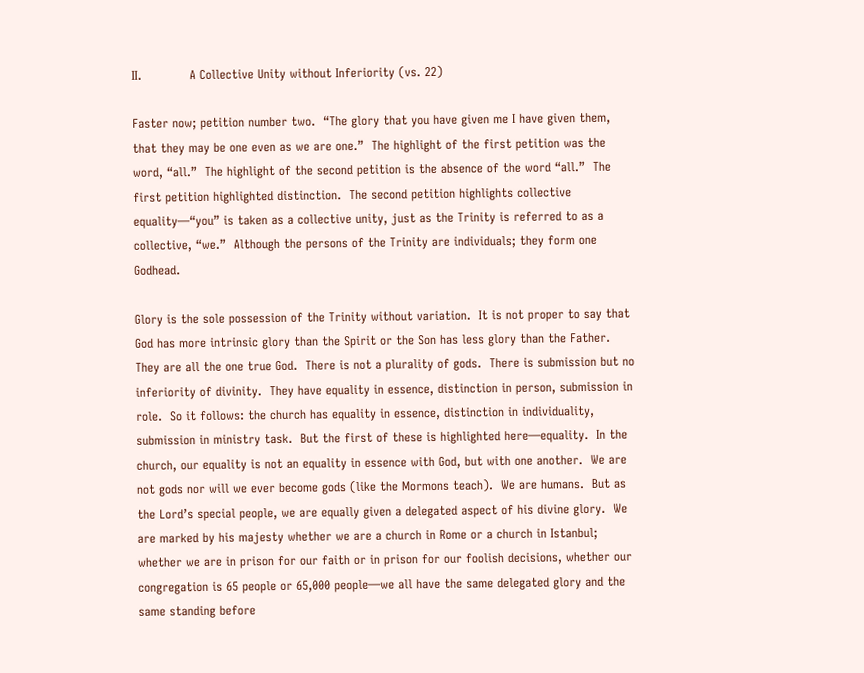II.            A Collective Unity without Inferiority (vs. 22)

Faster now; petition number two.  “The glory that you have given me I have given them, that they may be one even as we are one.”  The highlight of the first petition was the word, “all.”  The highlight of the second petition is the absence of the word “all.”  The first petition highlighted distinction.  The second petition highlights collective equality—“you” is taken as a collective unity, just as the Trinity is referred to as a collective, “we.”  Although the persons of the Trinity are individuals; they form one Godhead.

Glory is the sole possession of the Trinity without variation.  It is not proper to say that God has more intrinsic glory than the Spirit or the Son has less glory than the Father.  They are all the one true God.  There is not a plurality of gods.  There is submission but no inferiority of divinity.  They have equality in essence, distinction in person, submission in role.  So it follows: the church has equality in essence, distinction in individuality, submission in ministry task.  But the first of these is highlighted here—equality.  In the church, our equality is not an equality in essence with God, but with one another.  We are not gods nor will we ever become gods (like the Mormons teach).  We are humans.  But as the Lord’s special people, we are equally given a delegated aspect of his divine glory.  We are marked by his majesty whether we are a church in Rome or a church in Istanbul; whether we are in prison for our faith or in prison for our foolish decisions, whether our congregation is 65 people or 65,000 people—we all have the same delegated glory and the same standing before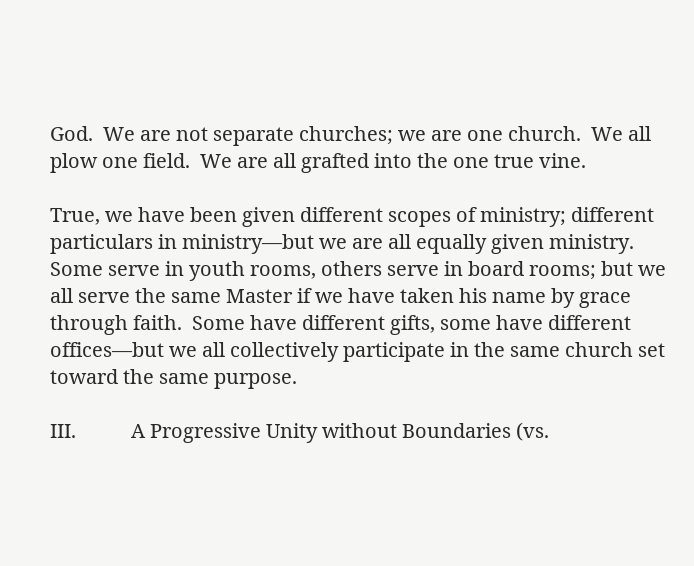God.  We are not separate churches; we are one church.  We all plow one field.  We are all grafted into the one true vine.

True, we have been given different scopes of ministry; different particulars in ministry—but we are all equally given ministry.  Some serve in youth rooms, others serve in board rooms; but we all serve the same Master if we have taken his name by grace through faith.  Some have different gifts, some have different offices—but we all collectively participate in the same church set toward the same purpose.

III.           A Progressive Unity without Boundaries (vs.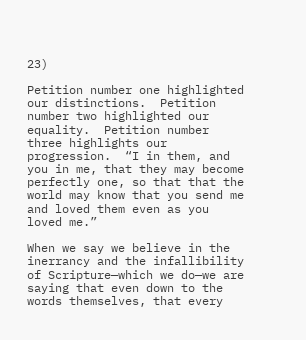23)

Petition number one highlighted our distinctions.  Petition number two highlighted our equality.  Petition number three highlights our progression.  “I in them, and you in me, that they may become perfectly one, so that that the world may know that you send me and loved them even as you loved me.”

When we say we believe in the inerrancy and the infallibility of Scripture—which we do—we are saying that even down to the words themselves, that every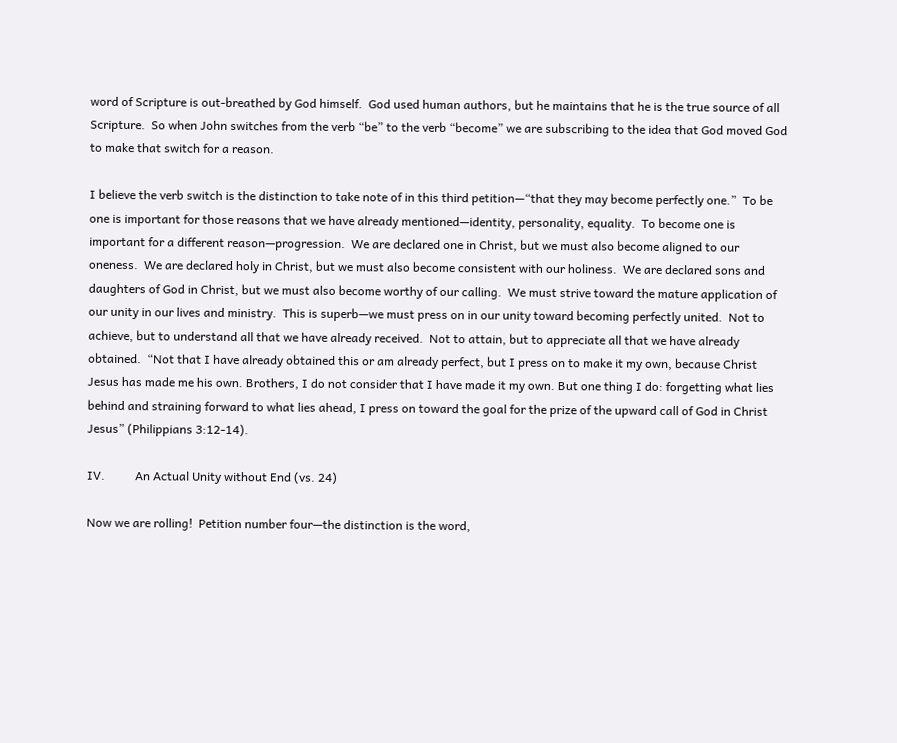word of Scripture is out-breathed by God himself.  God used human authors, but he maintains that he is the true source of all Scripture.  So when John switches from the verb “be” to the verb “become” we are subscribing to the idea that God moved God to make that switch for a reason.

I believe the verb switch is the distinction to take note of in this third petition—“that they may become perfectly one.”  To be one is important for those reasons that we have already mentioned—identity, personality, equality.  To become one is important for a different reason—progression.  We are declared one in Christ, but we must also become aligned to our oneness.  We are declared holy in Christ, but we must also become consistent with our holiness.  We are declared sons and daughters of God in Christ, but we must also become worthy of our calling.  We must strive toward the mature application of our unity in our lives and ministry.  This is superb—we must press on in our unity toward becoming perfectly united.  Not to achieve, but to understand all that we have already received.  Not to attain, but to appreciate all that we have already obtained.  “Not that I have already obtained this or am already perfect, but I press on to make it my own, because Christ Jesus has made me his own. Brothers, I do not consider that I have made it my own. But one thing I do: forgetting what lies behind and straining forward to what lies ahead, I press on toward the goal for the prize of the upward call of God in Christ Jesus” (Philippians 3:12-14).

IV.          An Actual Unity without End (vs. 24)

Now we are rolling!  Petition number four—the distinction is the word,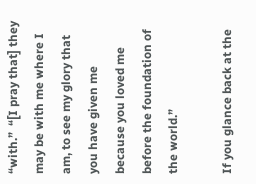“with.”  “[I pray that] they may be with me where I am, to see my glory that you have given me because you loved me before the foundation of the world.”

If you glance back at the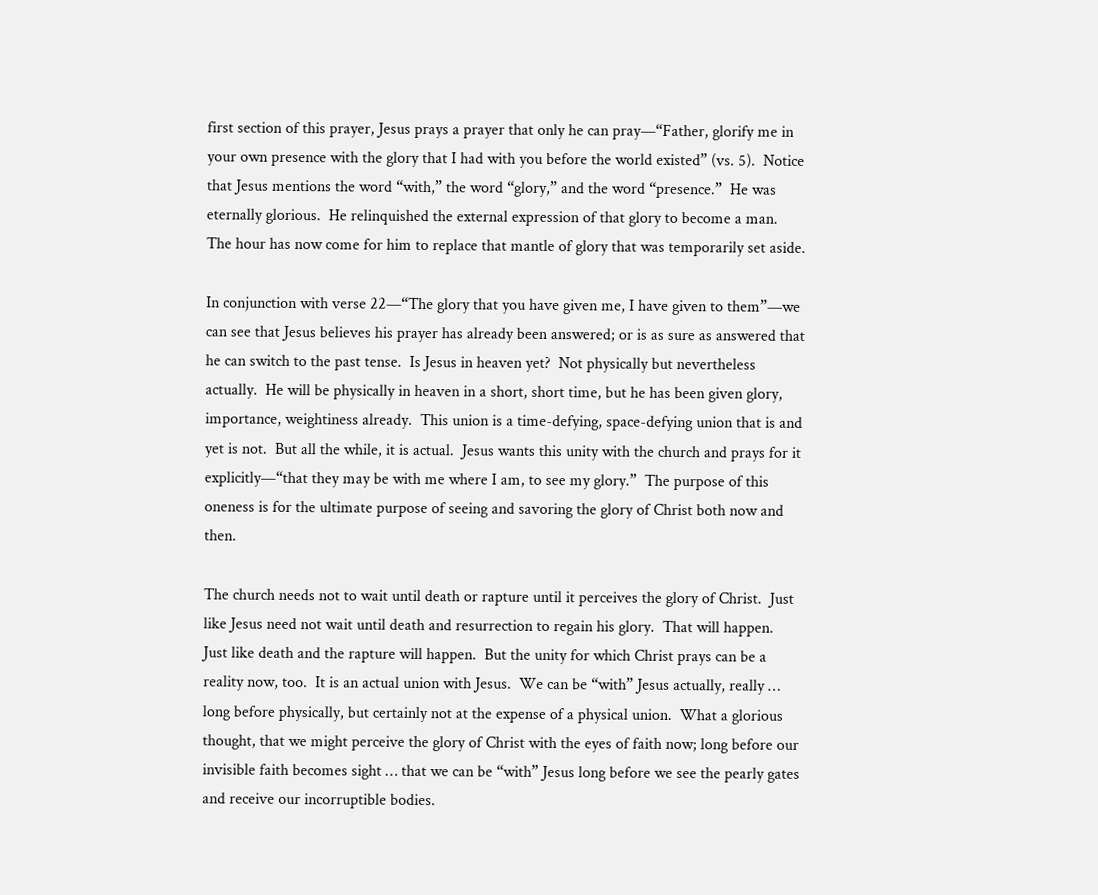first section of this prayer, Jesus prays a prayer that only he can pray—“Father, glorify me in your own presence with the glory that I had with you before the world existed” (vs. 5).  Notice that Jesus mentions the word “with,” the word “glory,” and the word “presence.”  He was eternally glorious.  He relinquished the external expression of that glory to become a man.  The hour has now come for him to replace that mantle of glory that was temporarily set aside.

In conjunction with verse 22—“The glory that you have given me, I have given to them”—we can see that Jesus believes his prayer has already been answered; or is as sure as answered that he can switch to the past tense.  Is Jesus in heaven yet?  Not physically but nevertheless actually.  He will be physically in heaven in a short, short time, but he has been given glory, importance, weightiness already.  This union is a time-defying, space-defying union that is and yet is not.  But all the while, it is actual.  Jesus wants this unity with the church and prays for it explicitly—“that they may be with me where I am, to see my glory.”  The purpose of this oneness is for the ultimate purpose of seeing and savoring the glory of Christ both now and then.

The church needs not to wait until death or rapture until it perceives the glory of Christ.  Just like Jesus need not wait until death and resurrection to regain his glory.  That will happen.  Just like death and the rapture will happen.  But the unity for which Christ prays can be a reality now, too.  It is an actual union with Jesus.  We can be “with” Jesus actually, really … long before physically, but certainly not at the expense of a physical union.  What a glorious thought, that we might perceive the glory of Christ with the eyes of faith now; long before our invisible faith becomes sight … that we can be “with” Jesus long before we see the pearly gates and receive our incorruptible bodies.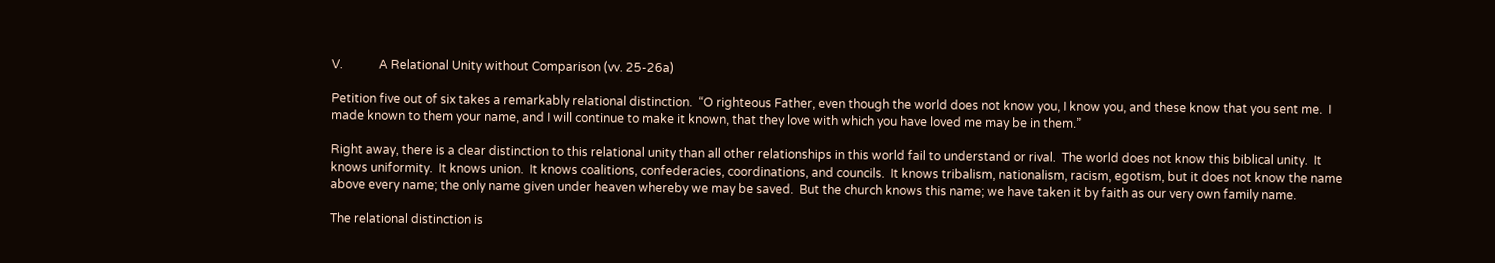V.            A Relational Unity without Comparison (vv. 25-26a)

Petition five out of six takes a remarkably relational distinction.  “O righteous Father, even though the world does not know you, I know you, and these know that you sent me.  I made known to them your name, and I will continue to make it known, that they love with which you have loved me may be in them.”

Right away, there is a clear distinction to this relational unity than all other relationships in this world fail to understand or rival.  The world does not know this biblical unity.  It knows uniformity.  It knows union.  It knows coalitions, confederacies, coordinations, and councils.  It knows tribalism, nationalism, racism, egotism, but it does not know the name above every name; the only name given under heaven whereby we may be saved.  But the church knows this name; we have taken it by faith as our very own family name.

The relational distinction is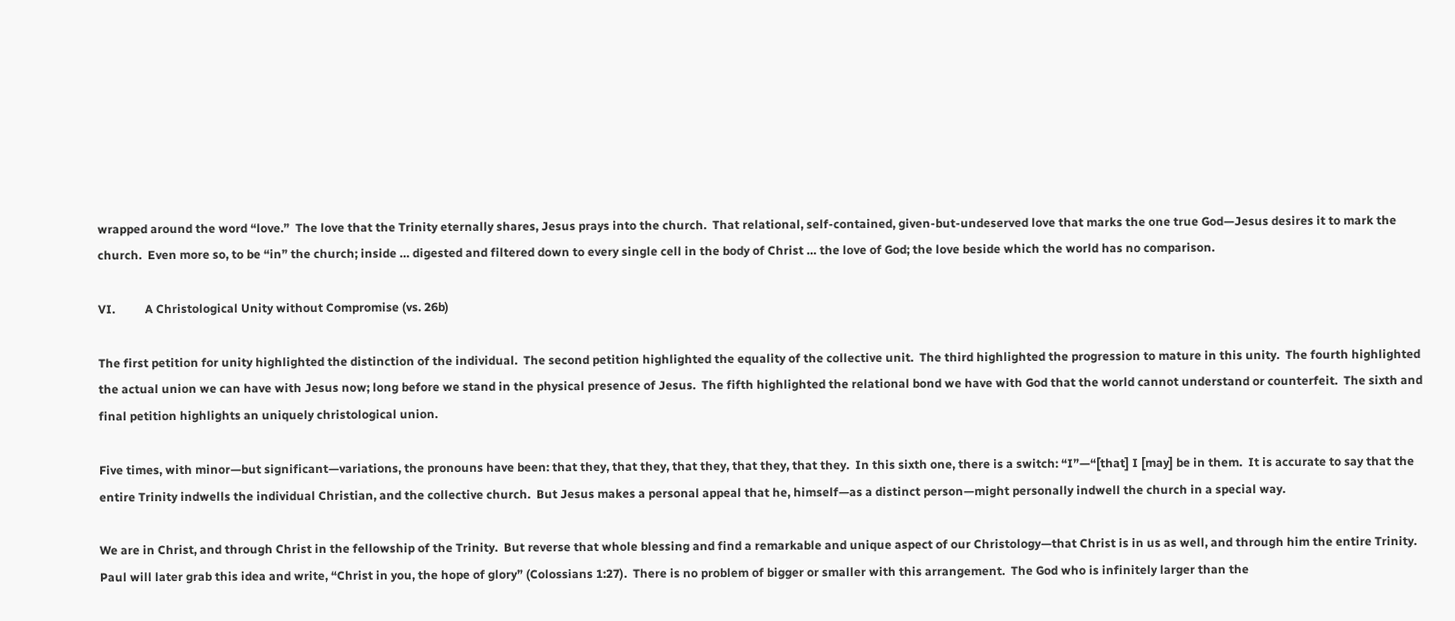wrapped around the word “love.”  The love that the Trinity eternally shares, Jesus prays into the church.  That relational, self-contained, given-but-undeserved love that marks the one true God—Jesus desires it to mark the church.  Even more so, to be “in” the church; inside … digested and filtered down to every single cell in the body of Christ … the love of God; the love beside which the world has no comparison.

VI.          A Christological Unity without Compromise (vs. 26b)

The first petition for unity highlighted the distinction of the individual.  The second petition highlighted the equality of the collective unit.  The third highlighted the progression to mature in this unity.  The fourth highlighted the actual union we can have with Jesus now; long before we stand in the physical presence of Jesus.  The fifth highlighted the relational bond we have with God that the world cannot understand or counterfeit.  The sixth and final petition highlights an uniquely christological union.

Five times, with minor—but significant—variations, the pronouns have been: that they, that they, that they, that they, that they.  In this sixth one, there is a switch: “I”—“[that] I [may] be in them.  It is accurate to say that the entire Trinity indwells the individual Christian, and the collective church.  But Jesus makes a personal appeal that he, himself—as a distinct person—might personally indwell the church in a special way.

We are in Christ, and through Christ in the fellowship of the Trinity.  But reverse that whole blessing and find a remarkable and unique aspect of our Christology—that Christ is in us as well, and through him the entire Trinity.  Paul will later grab this idea and write, “Christ in you, the hope of glory” (Colossians 1:27).  There is no problem of bigger or smaller with this arrangement.  The God who is infinitely larger than the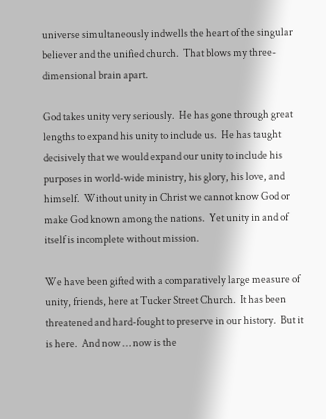universe simultaneously indwells the heart of the singular believer and the unified church.  That blows my three-dimensional brain apart.

God takes unity very seriously.  He has gone through great lengths to expand his unity to include us.  He has taught decisively that we would expand our unity to include his purposes in world-wide ministry, his glory, his love, and himself.  Without unity in Christ we cannot know God or make God known among the nations.  Yet unity in and of itself is incomplete without mission.

We have been gifted with a comparatively large measure of unity, friends, here at Tucker Street Church.  It has been threatened and hard-fought to preserve in our history.  But it is here.  And now … now is the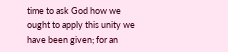time to ask God how we ought to apply this unity we have been given; for an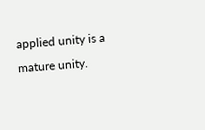applied unity is a mature unity.